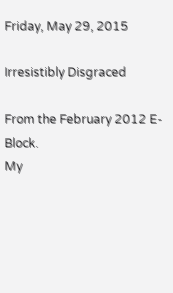Friday, May 29, 2015

Irresistibly Disgraced

From the February 2012 E-Block.
My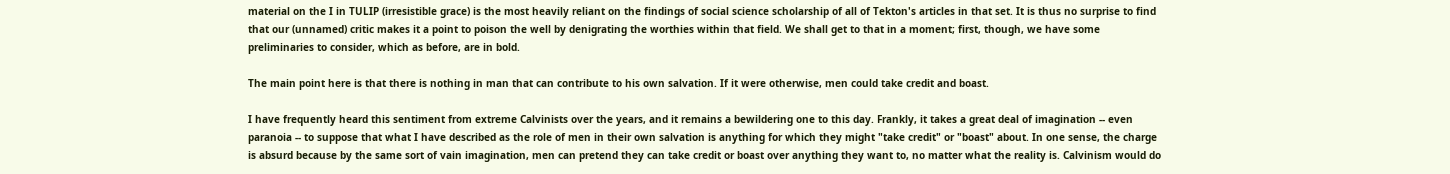material on the I in TULIP (irresistible grace) is the most heavily reliant on the findings of social science scholarship of all of Tekton's articles in that set. It is thus no surprise to find that our (unnamed) critic makes it a point to poison the well by denigrating the worthies within that field. We shall get to that in a moment; first, though, we have some preliminaries to consider, which as before, are in bold.

The main point here is that there is nothing in man that can contribute to his own salvation. If it were otherwise, men could take credit and boast.

I have frequently heard this sentiment from extreme Calvinists over the years, and it remains a bewildering one to this day. Frankly, it takes a great deal of imagination -- even paranoia -- to suppose that what I have described as the role of men in their own salvation is anything for which they might "take credit" or "boast" about. In one sense, the charge is absurd because by the same sort of vain imagination, men can pretend they can take credit or boast over anything they want to, no matter what the reality is. Calvinism would do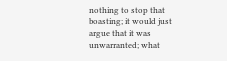nothing to stop that boasting; it would just argue that it was unwarranted; what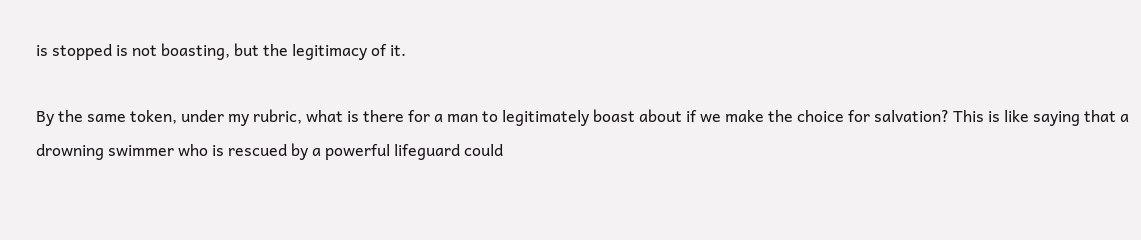is stopped is not boasting, but the legitimacy of it.

By the same token, under my rubric, what is there for a man to legitimately boast about if we make the choice for salvation? This is like saying that a drowning swimmer who is rescued by a powerful lifeguard could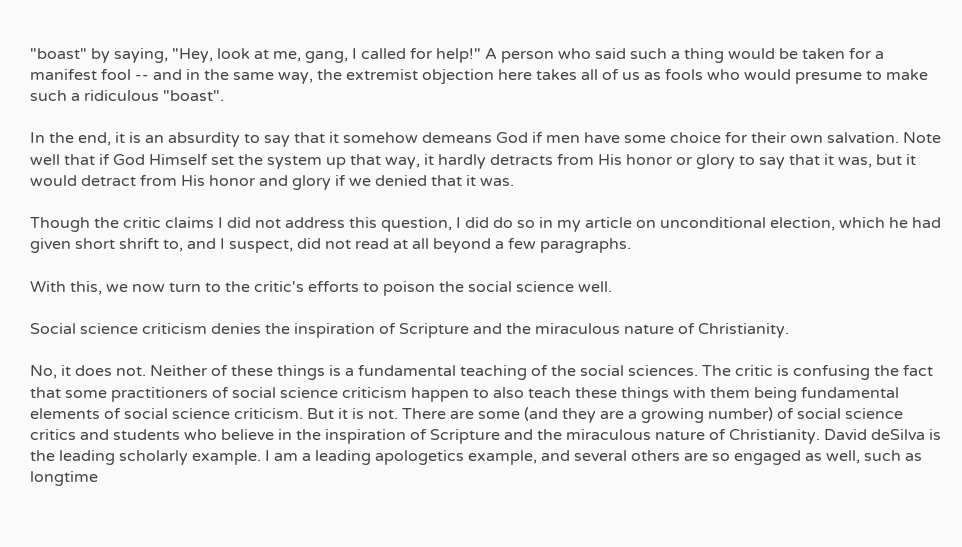"boast" by saying, "Hey, look at me, gang, I called for help!" A person who said such a thing would be taken for a manifest fool -- and in the same way, the extremist objection here takes all of us as fools who would presume to make such a ridiculous "boast".

In the end, it is an absurdity to say that it somehow demeans God if men have some choice for their own salvation. Note well that if God Himself set the system up that way, it hardly detracts from His honor or glory to say that it was, but it would detract from His honor and glory if we denied that it was.

Though the critic claims I did not address this question, I did do so in my article on unconditional election, which he had given short shrift to, and I suspect, did not read at all beyond a few paragraphs.

With this, we now turn to the critic's efforts to poison the social science well.

Social science criticism denies the inspiration of Scripture and the miraculous nature of Christianity.

No, it does not. Neither of these things is a fundamental teaching of the social sciences. The critic is confusing the fact that some practitioners of social science criticism happen to also teach these things with them being fundamental elements of social science criticism. But it is not. There are some (and they are a growing number) of social science critics and students who believe in the inspiration of Scripture and the miraculous nature of Christianity. David deSilva is the leading scholarly example. I am a leading apologetics example, and several others are so engaged as well, such as longtime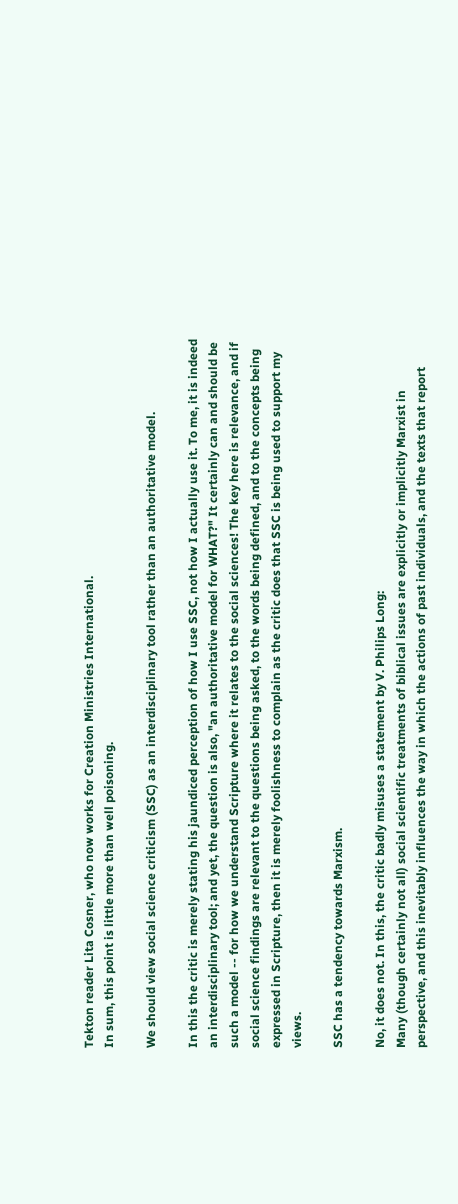Tekton reader Lita Cosner, who now works for Creation Ministries International.
In sum, this point is little more than well poisoning.

We should view social science criticism (SSC) as an interdisciplinary tool rather than an authoritative model.

In this the critic is merely stating his jaundiced perception of how I use SSC, not how I actually use it. To me, it is indeed an interdisciplinary tool; and yet, the question is also, "an authoritative model for WHAT?" It certainly can and should be such a model -- for how we understand Scripture where it relates to the social sciences! The key here is relevance, and if social science findings are relevant to the questions being asked, to the words being defined, and to the concepts being expressed in Scripture, then it is merely foolishness to complain as the critic does that SSC is being used to support my views.

SSC has a tendency towards Marxism.

No, it does not. In this, the critic badly misuses a statement by V. Philips Long:
Many (though certainly not all) social scientific treatments of biblical issues are explicitly or implicitly Marxist in perspective, and this inevitably influences the way in which the actions of past individuals, and the texts that report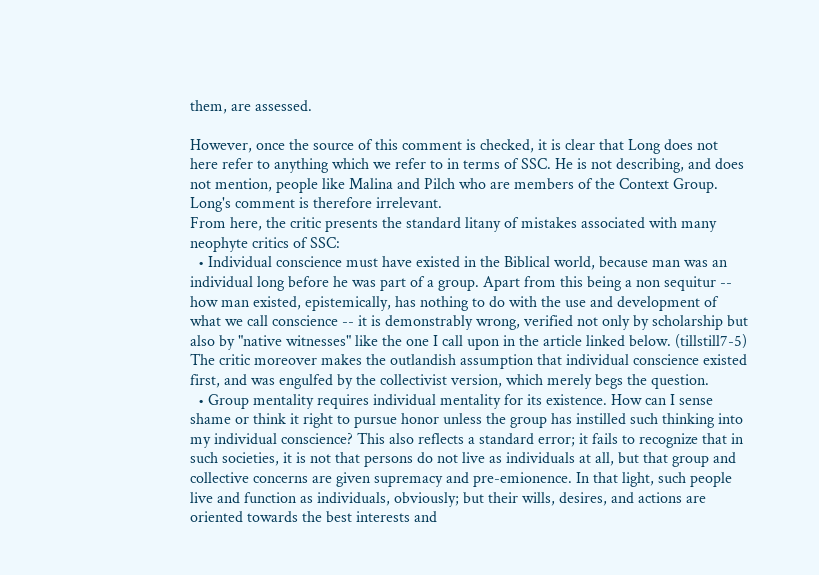them, are assessed.

However, once the source of this comment is checked, it is clear that Long does not here refer to anything which we refer to in terms of SSC. He is not describing, and does not mention, people like Malina and Pilch who are members of the Context Group. Long's comment is therefore irrelevant.
From here, the critic presents the standard litany of mistakes associated with many neophyte critics of SSC:
  • Individual conscience must have existed in the Biblical world, because man was an individual long before he was part of a group. Apart from this being a non sequitur -- how man existed, epistemically, has nothing to do with the use and development of what we call conscience -- it is demonstrably wrong, verified not only by scholarship but also by "native witnesses" like the one I call upon in the article linked below. (tillstill7-5) The critic moreover makes the outlandish assumption that individual conscience existed first, and was engulfed by the collectivist version, which merely begs the question.
  • Group mentality requires individual mentality for its existence. How can I sense shame or think it right to pursue honor unless the group has instilled such thinking into my individual conscience? This also reflects a standard error; it fails to recognize that in such societies, it is not that persons do not live as individuals at all, but that group and collective concerns are given supremacy and pre-emionence. In that light, such people live and function as individuals, obviously; but their wills, desires, and actions are oriented towards the best interests and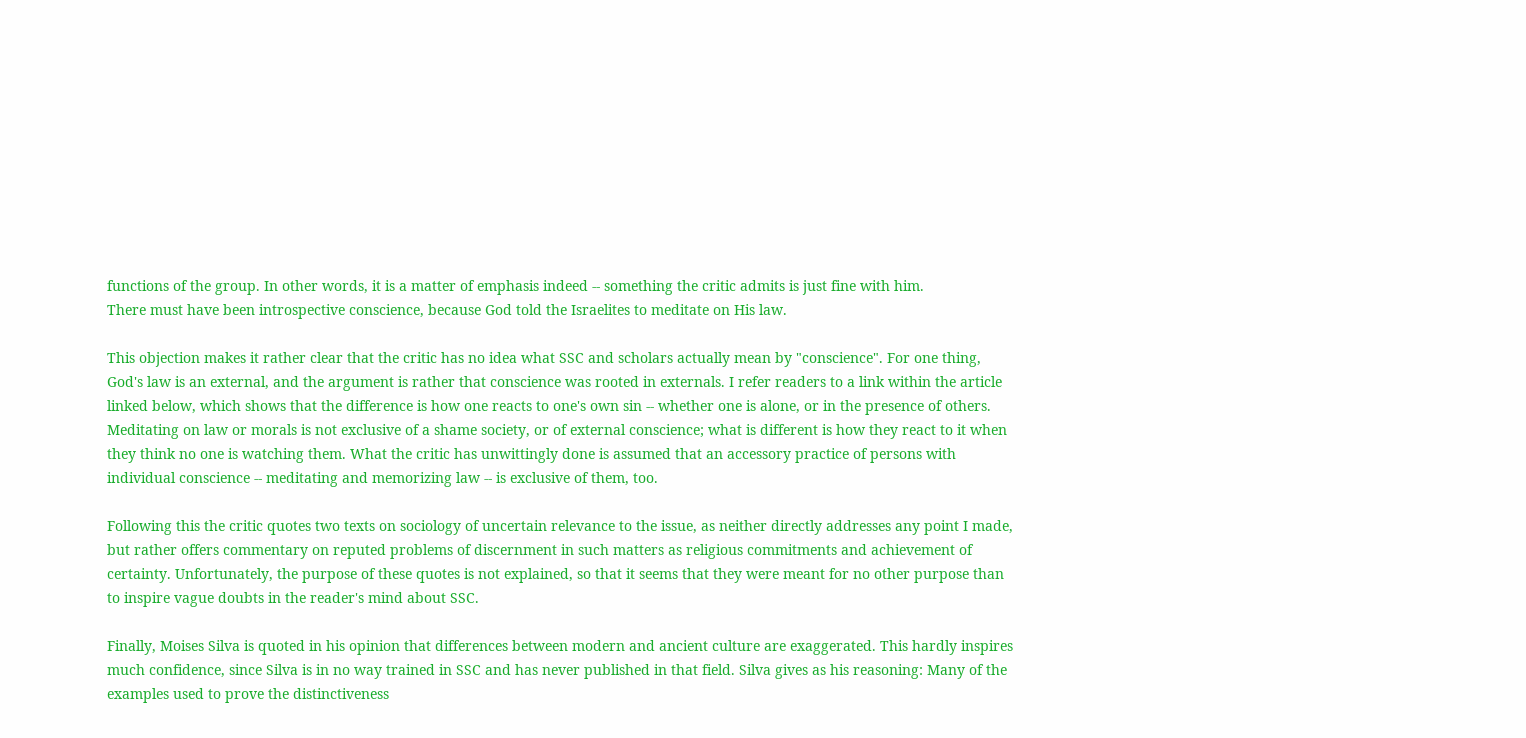functions of the group. In other words, it is a matter of emphasis indeed -- something the critic admits is just fine with him.
There must have been introspective conscience, because God told the Israelites to meditate on His law.

This objection makes it rather clear that the critic has no idea what SSC and scholars actually mean by "conscience". For one thing, God's law is an external, and the argument is rather that conscience was rooted in externals. I refer readers to a link within the article linked below, which shows that the difference is how one reacts to one's own sin -- whether one is alone, or in the presence of others. Meditating on law or morals is not exclusive of a shame society, or of external conscience; what is different is how they react to it when they think no one is watching them. What the critic has unwittingly done is assumed that an accessory practice of persons with individual conscience -- meditating and memorizing law -- is exclusive of them, too.

Following this the critic quotes two texts on sociology of uncertain relevance to the issue, as neither directly addresses any point I made, but rather offers commentary on reputed problems of discernment in such matters as religious commitments and achievement of certainty. Unfortunately, the purpose of these quotes is not explained, so that it seems that they were meant for no other purpose than to inspire vague doubts in the reader's mind about SSC.

Finally, Moises Silva is quoted in his opinion that differences between modern and ancient culture are exaggerated. This hardly inspires much confidence, since Silva is in no way trained in SSC and has never published in that field. Silva gives as his reasoning: Many of the examples used to prove the distinctiveness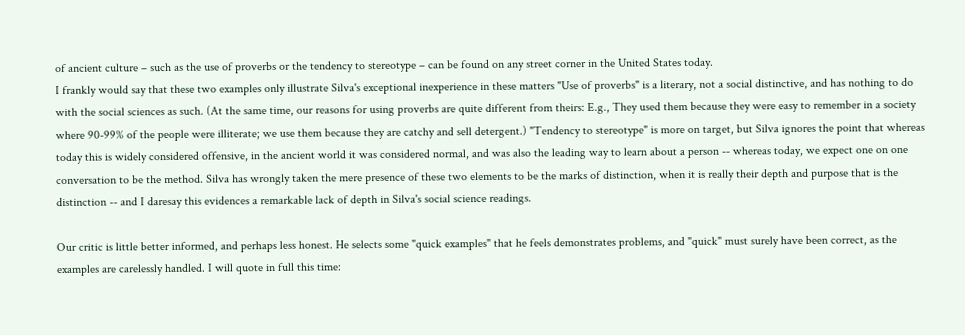of ancient culture – such as the use of proverbs or the tendency to stereotype – can be found on any street corner in the United States today.
I frankly would say that these two examples only illustrate Silva's exceptional inexperience in these matters "Use of proverbs" is a literary, not a social distinctive, and has nothing to do with the social sciences as such. (At the same time, our reasons for using proverbs are quite different from theirs: E.g., They used them because they were easy to remember in a society where 90-99% of the people were illiterate; we use them because they are catchy and sell detergent.) "Tendency to stereotype" is more on target, but Silva ignores the point that whereas today this is widely considered offensive, in the ancient world it was considered normal, and was also the leading way to learn about a person -- whereas today, we expect one on one conversation to be the method. Silva has wrongly taken the mere presence of these two elements to be the marks of distinction, when it is really their depth and purpose that is the distinction -- and I daresay this evidences a remarkable lack of depth in Silva's social science readings.

Our critic is little better informed, and perhaps less honest. He selects some "quick examples" that he feels demonstrates problems, and "quick" must surely have been correct, as the examples are carelessly handled. I will quote in full this time: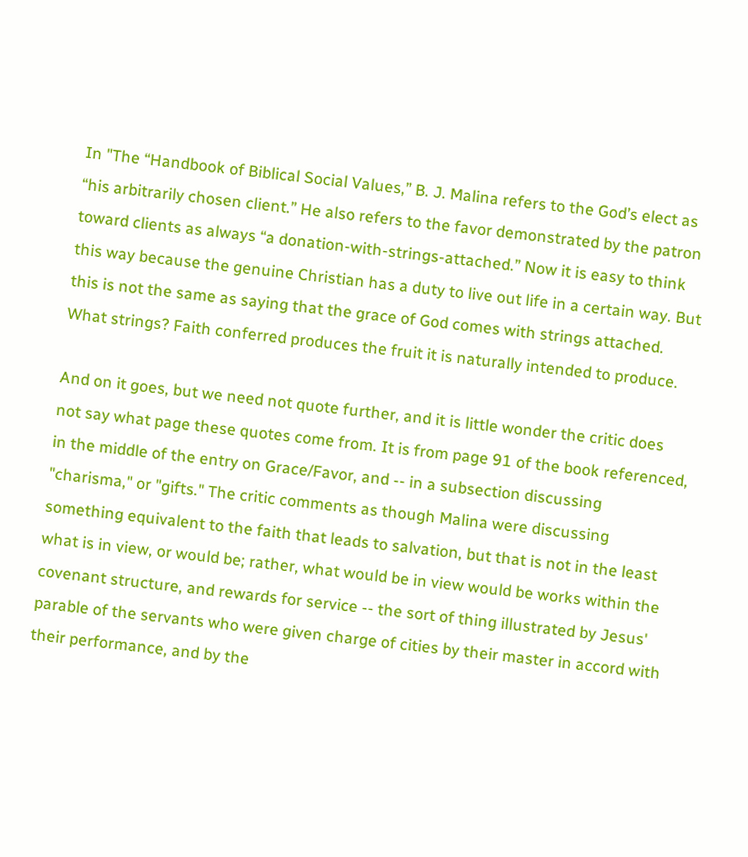In "The “Handbook of Biblical Social Values,” B. J. Malina refers to the God’s elect as “his arbitrarily chosen client.” He also refers to the favor demonstrated by the patron toward clients as always “a donation-with-strings-attached.” Now it is easy to think this way because the genuine Christian has a duty to live out life in a certain way. But this is not the same as saying that the grace of God comes with strings attached. What strings? Faith conferred produces the fruit it is naturally intended to produce.

And on it goes, but we need not quote further, and it is little wonder the critic does not say what page these quotes come from. It is from page 91 of the book referenced, in the middle of the entry on Grace/Favor, and -- in a subsection discussing "charisma," or "gifts." The critic comments as though Malina were discussing something equivalent to the faith that leads to salvation, but that is not in the least what is in view, or would be; rather, what would be in view would be works within the covenant structure, and rewards for service -- the sort of thing illustrated by Jesus' parable of the servants who were given charge of cities by their master in accord with their performance, and by the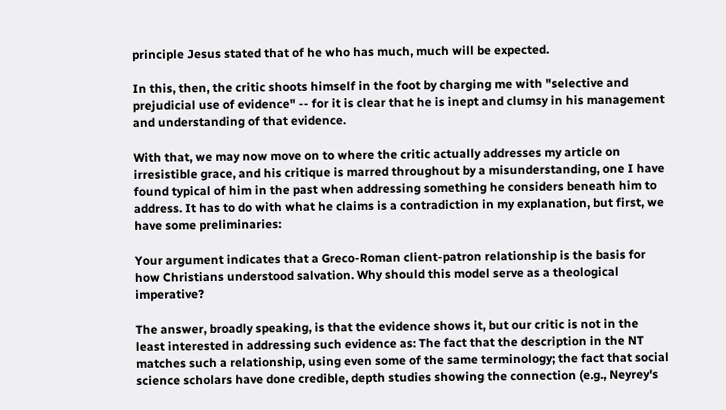principle Jesus stated that of he who has much, much will be expected.

In this, then, the critic shoots himself in the foot by charging me with "selective and prejudicial use of evidence" -- for it is clear that he is inept and clumsy in his management and understanding of that evidence.

With that, we may now move on to where the critic actually addresses my article on irresistible grace, and his critique is marred throughout by a misunderstanding, one I have found typical of him in the past when addressing something he considers beneath him to address. It has to do with what he claims is a contradiction in my explanation, but first, we have some preliminaries:

Your argument indicates that a Greco-Roman client-patron relationship is the basis for how Christians understood salvation. Why should this model serve as a theological imperative?

The answer, broadly speaking, is that the evidence shows it, but our critic is not in the least interested in addressing such evidence as: The fact that the description in the NT matches such a relationship, using even some of the same terminology; the fact that social science scholars have done credible, depth studies showing the connection (e.g., Neyrey's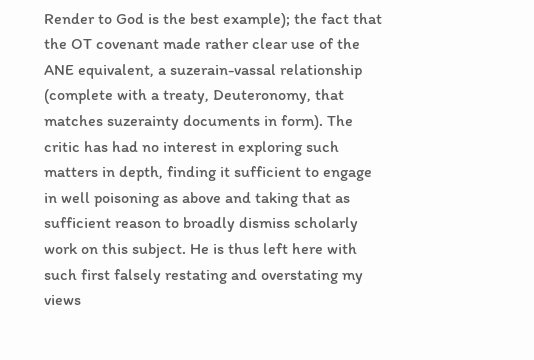Render to God is the best example); the fact that the OT covenant made rather clear use of the ANE equivalent, a suzerain-vassal relationship (complete with a treaty, Deuteronomy, that matches suzerainty documents in form). The critic has had no interest in exploring such matters in depth, finding it sufficient to engage in well poisoning as above and taking that as sufficient reason to broadly dismiss scholarly work on this subject. He is thus left here with such first falsely restating and overstating my views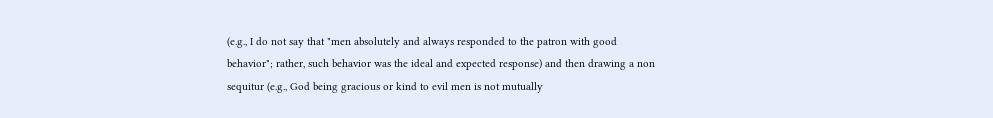(e.g., I do not say that "men absolutely and always responded to the patron with good behavior"; rather, such behavior was the ideal and expected response) and then drawing a non sequitur (e.g., God being gracious or kind to evil men is not mutually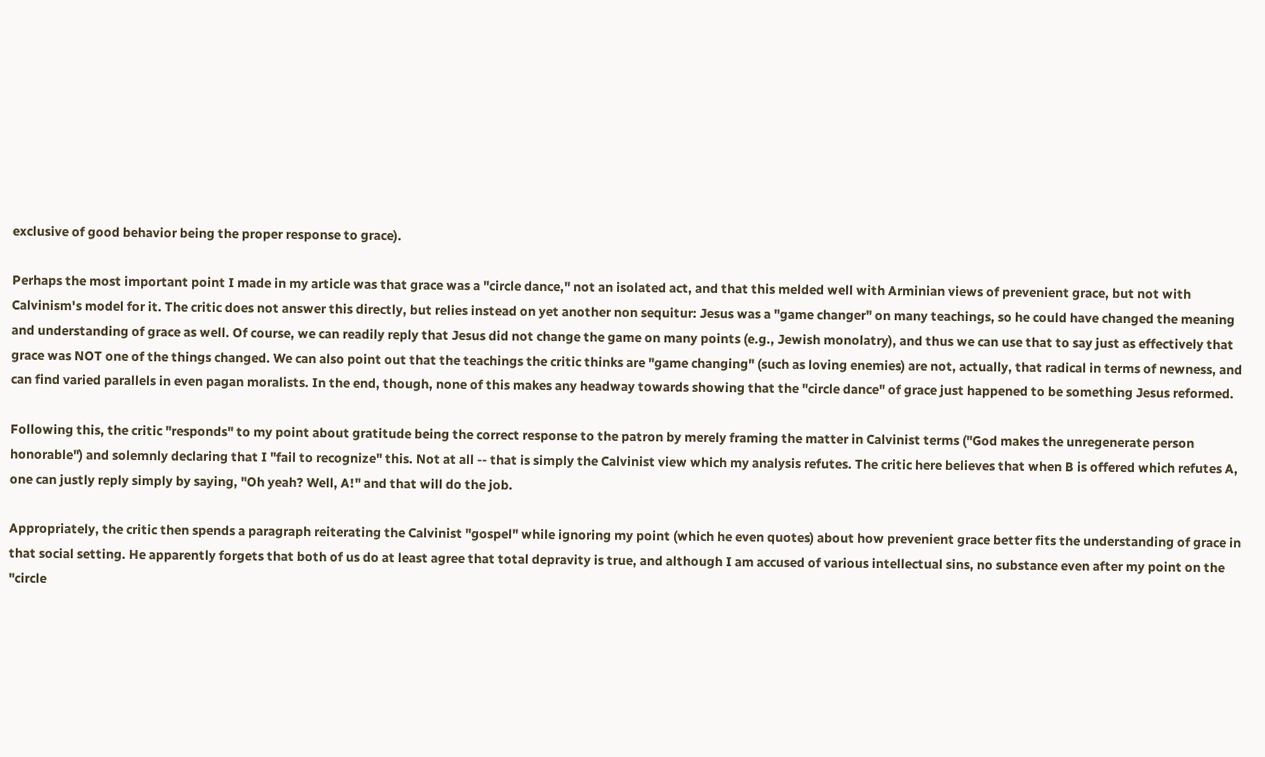exclusive of good behavior being the proper response to grace).

Perhaps the most important point I made in my article was that grace was a "circle dance," not an isolated act, and that this melded well with Arminian views of prevenient grace, but not with Calvinism's model for it. The critic does not answer this directly, but relies instead on yet another non sequitur: Jesus was a "game changer" on many teachings, so he could have changed the meaning and understanding of grace as well. Of course, we can readily reply that Jesus did not change the game on many points (e.g., Jewish monolatry), and thus we can use that to say just as effectively that grace was NOT one of the things changed. We can also point out that the teachings the critic thinks are "game changing" (such as loving enemies) are not, actually, that radical in terms of newness, and can find varied parallels in even pagan moralists. In the end, though, none of this makes any headway towards showing that the "circle dance" of grace just happened to be something Jesus reformed.

Following this, the critic "responds" to my point about gratitude being the correct response to the patron by merely framing the matter in Calvinist terms ("God makes the unregenerate person honorable") and solemnly declaring that I "fail to recognize" this. Not at all -- that is simply the Calvinist view which my analysis refutes. The critic here believes that when B is offered which refutes A, one can justly reply simply by saying, "Oh yeah? Well, A!" and that will do the job.

Appropriately, the critic then spends a paragraph reiterating the Calvinist "gospel" while ignoring my point (which he even quotes) about how prevenient grace better fits the understanding of grace in that social setting. He apparently forgets that both of us do at least agree that total depravity is true, and although I am accused of various intellectual sins, no substance even after my point on the "circle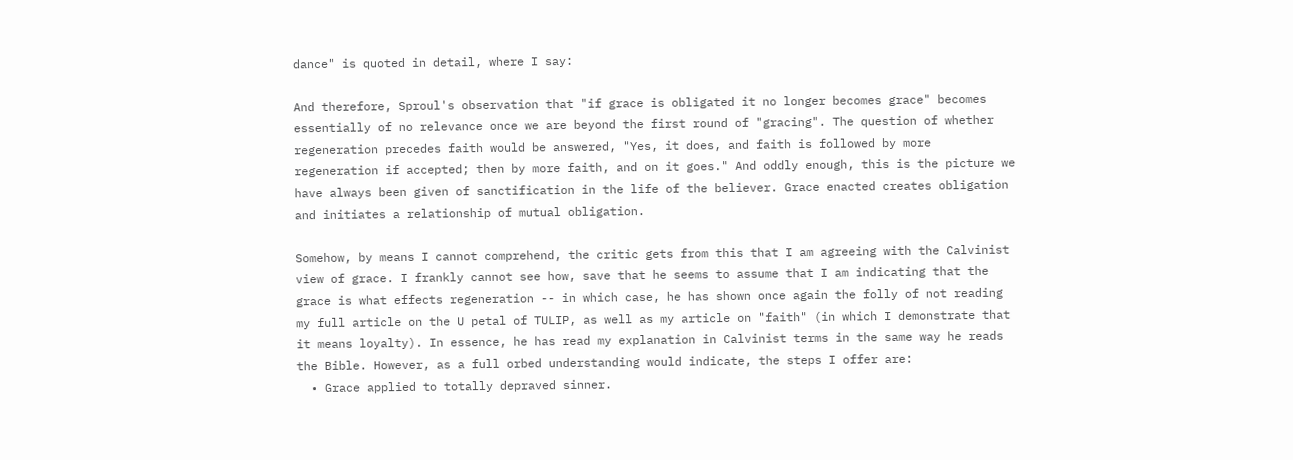dance" is quoted in detail, where I say:

And therefore, Sproul's observation that "if grace is obligated it no longer becomes grace" becomes essentially of no relevance once we are beyond the first round of "gracing". The question of whether regeneration precedes faith would be answered, "Yes, it does, and faith is followed by more regeneration if accepted; then by more faith, and on it goes." And oddly enough, this is the picture we have always been given of sanctification in the life of the believer. Grace enacted creates obligation and initiates a relationship of mutual obligation.

Somehow, by means I cannot comprehend, the critic gets from this that I am agreeing with the Calvinist view of grace. I frankly cannot see how, save that he seems to assume that I am indicating that the grace is what effects regeneration -- in which case, he has shown once again the folly of not reading my full article on the U petal of TULIP, as well as my article on "faith" (in which I demonstrate that it means loyalty). In essence, he has read my explanation in Calvinist terms in the same way he reads the Bible. However, as a full orbed understanding would indicate, the steps I offer are:
  • Grace applied to totally depraved sinner.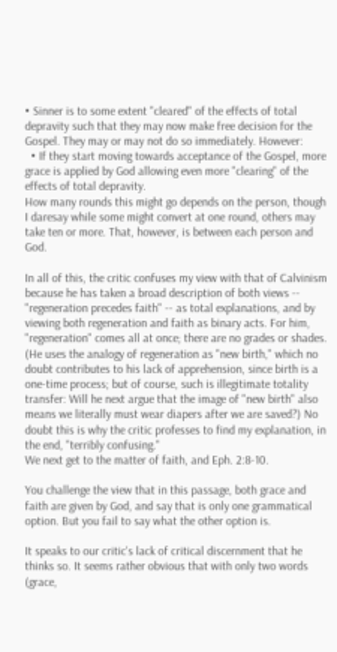• Sinner is to some extent "cleared" of the effects of total depravity such that they may now make free decision for the Gospel. They may or may not do so immediately. However:
  • If they start moving towards acceptance of the Gospel, more grace is applied by God allowing even more "clearing" of the effects of total depravity.
How many rounds this might go depends on the person, though I daresay while some might convert at one round, others may take ten or more. That, however, is between each person and God.

In all of this, the critic confuses my view with that of Calvinism because he has taken a broad description of both views -- "regeneration precedes faith" -- as total explanations, and by viewing both regeneration and faith as binary acts. For him, "regeneration" comes all at once; there are no grades or shades. (He uses the analogy of regeneration as "new birth," which no doubt contributes to his lack of apprehension, since birth is a one-time process; but of course, such is illegitimate totality transfer: Will he next argue that the image of "new birth" also means we literally must wear diapers after we are saved?) No doubt this is why the critic professes to find my explanation, in the end, "terribly confusing."
We next get to the matter of faith, and Eph. 2:8-10.

You challenge the view that in this passage, both grace and faith are given by God, and say that is only one grammatical option. But you fail to say what the other option is.

It speaks to our critic's lack of critical discernment that he thinks so. It seems rather obvious that with only two words (grace,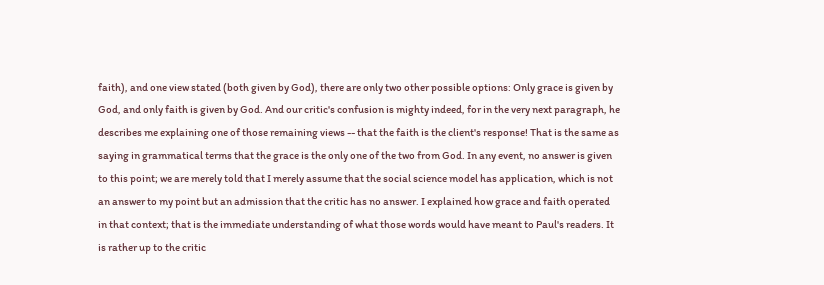faith), and one view stated (both given by God), there are only two other possible options: Only grace is given by God, and only faith is given by God. And our critic's confusion is mighty indeed, for in the very next paragraph, he describes me explaining one of those remaining views -- that the faith is the client's response! That is the same as saying in grammatical terms that the grace is the only one of the two from God. In any event, no answer is given to this point; we are merely told that I merely assume that the social science model has application, which is not an answer to my point but an admission that the critic has no answer. I explained how grace and faith operated in that context; that is the immediate understanding of what those words would have meant to Paul's readers. It is rather up to the critic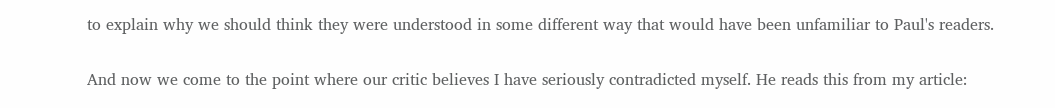to explain why we should think they were understood in some different way that would have been unfamiliar to Paul's readers.

And now we come to the point where our critic believes I have seriously contradicted myself. He reads this from my article: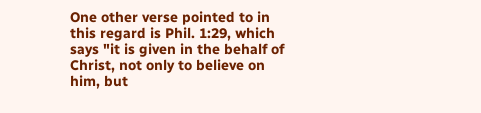One other verse pointed to in this regard is Phil. 1:29, which says "it is given in the behalf of Christ, not only to believe on him, but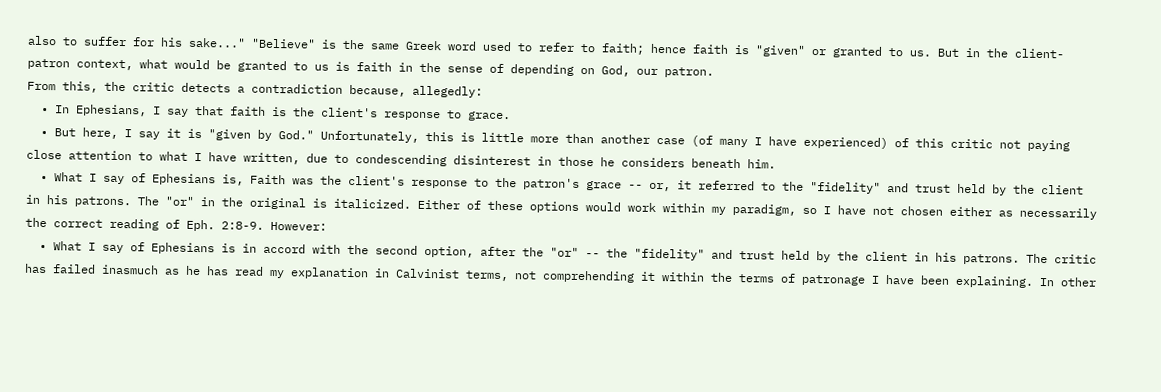also to suffer for his sake..." "Believe" is the same Greek word used to refer to faith; hence faith is "given" or granted to us. But in the client-patron context, what would be granted to us is faith in the sense of depending on God, our patron.
From this, the critic detects a contradiction because, allegedly:
  • In Ephesians, I say that faith is the client's response to grace.
  • But here, I say it is "given by God." Unfortunately, this is little more than another case (of many I have experienced) of this critic not paying close attention to what I have written, due to condescending disinterest in those he considers beneath him.
  • What I say of Ephesians is, Faith was the client's response to the patron's grace -- or, it referred to the "fidelity" and trust held by the client in his patrons. The "or" in the original is italicized. Either of these options would work within my paradigm, so I have not chosen either as necessarily the correct reading of Eph. 2:8-9. However:
  • What I say of Ephesians is in accord with the second option, after the "or" -- the "fidelity" and trust held by the client in his patrons. The critic has failed inasmuch as he has read my explanation in Calvinist terms, not comprehending it within the terms of patronage I have been explaining. In other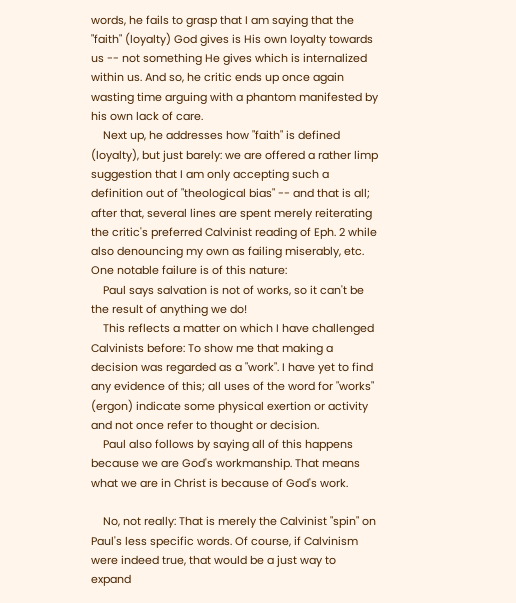words, he fails to grasp that I am saying that the "faith" (loyalty) God gives is His own loyalty towards us -- not something He gives which is internalized within us. And so, he critic ends up once again wasting time arguing with a phantom manifested by his own lack of care.
    Next up, he addresses how "faith" is defined (loyalty), but just barely: we are offered a rather limp suggestion that I am only accepting such a definition out of "theological bias" -- and that is all; after that, several lines are spent merely reiterating the critic's preferred Calvinist reading of Eph. 2 while also denouncing my own as failing miserably, etc. One notable failure is of this nature:
    Paul says salvation is not of works, so it can't be the result of anything we do!
    This reflects a matter on which I have challenged Calvinists before: To show me that making a decision was regarded as a "work". I have yet to find any evidence of this; all uses of the word for "works" (ergon) indicate some physical exertion or activity and not once refer to thought or decision.
    Paul also follows by saying all of this happens because we are God's workmanship. That means what we are in Christ is because of God's work.

    No, not really: That is merely the Calvinist "spin" on Paul's less specific words. Of course, if Calvinism were indeed true, that would be a just way to expand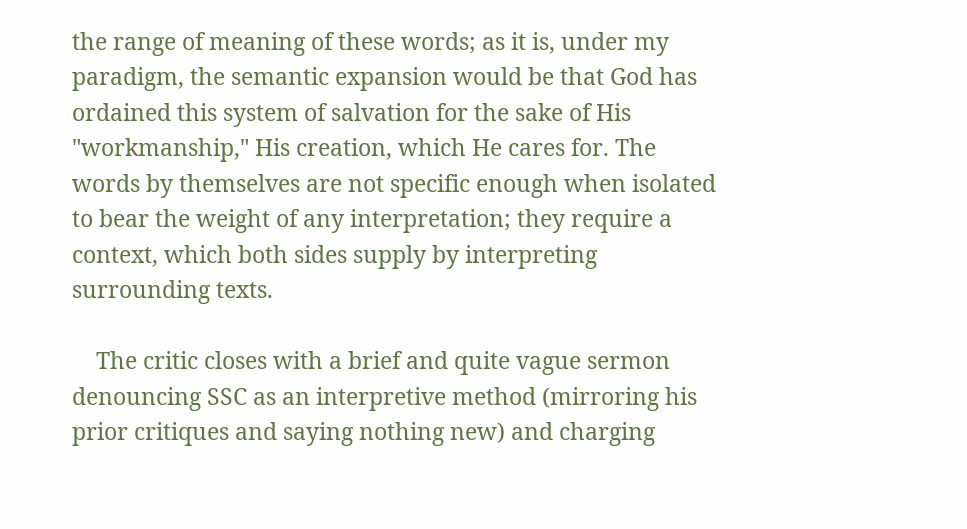the range of meaning of these words; as it is, under my paradigm, the semantic expansion would be that God has ordained this system of salvation for the sake of His "workmanship," His creation, which He cares for. The words by themselves are not specific enough when isolated to bear the weight of any interpretation; they require a context, which both sides supply by interpreting surrounding texts.

    The critic closes with a brief and quite vague sermon denouncing SSC as an interpretive method (mirroring his prior critiques and saying nothing new) and charging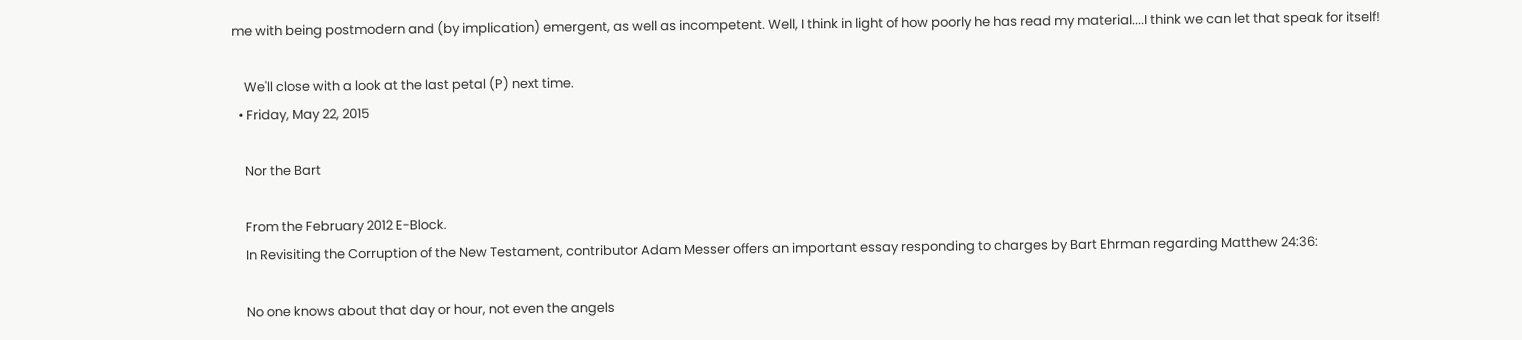me with being postmodern and (by implication) emergent, as well as incompetent. Well, I think in light of how poorly he has read my material....I think we can let that speak for itself!

    We'll close with a look at the last petal (P) next time.
  • Friday, May 22, 2015

    Nor the Bart

    From the February 2012 E-Block.
    In Revisiting the Corruption of the New Testament, contributor Adam Messer offers an important essay responding to charges by Bart Ehrman regarding Matthew 24:36:

    No one knows about that day or hour, not even the angels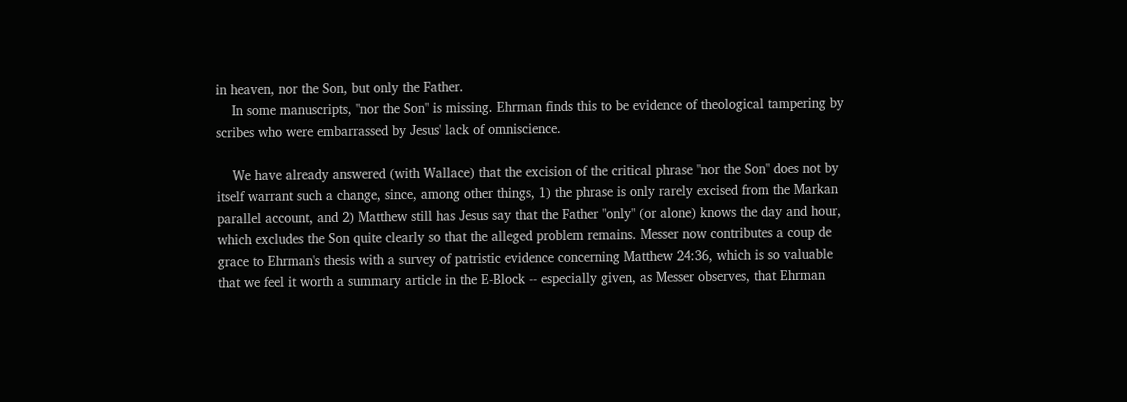in heaven, nor the Son, but only the Father.
    In some manuscripts, "nor the Son" is missing. Ehrman finds this to be evidence of theological tampering by scribes who were embarrassed by Jesus' lack of omniscience.

    We have already answered (with Wallace) that the excision of the critical phrase "nor the Son" does not by itself warrant such a change, since, among other things, 1) the phrase is only rarely excised from the Markan parallel account, and 2) Matthew still has Jesus say that the Father "only" (or alone) knows the day and hour, which excludes the Son quite clearly so that the alleged problem remains. Messer now contributes a coup de grace to Ehrman's thesis with a survey of patristic evidence concerning Matthew 24:36, which is so valuable that we feel it worth a summary article in the E-Block -- especially given, as Messer observes, that Ehrman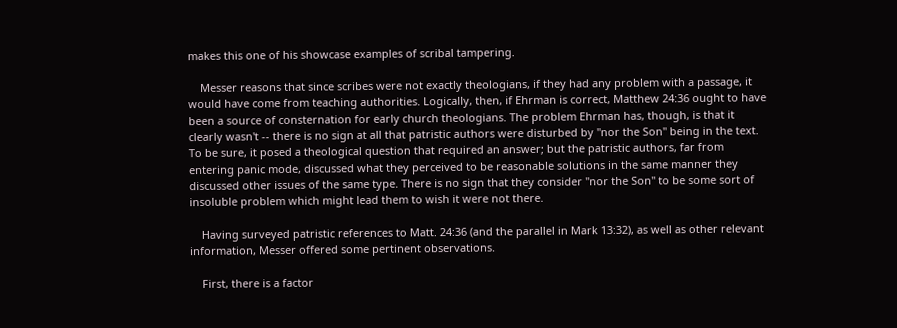makes this one of his showcase examples of scribal tampering.

    Messer reasons that since scribes were not exactly theologians, if they had any problem with a passage, it would have come from teaching authorities. Logically, then, if Ehrman is correct, Matthew 24:36 ought to have been a source of consternation for early church theologians. The problem Ehrman has, though, is that it clearly wasn't -- there is no sign at all that patristic authors were disturbed by "nor the Son" being in the text. To be sure, it posed a theological question that required an answer; but the patristic authors, far from entering panic mode, discussed what they perceived to be reasonable solutions in the same manner they discussed other issues of the same type. There is no sign that they consider "nor the Son" to be some sort of insoluble problem which might lead them to wish it were not there.

    Having surveyed patristic references to Matt. 24:36 (and the parallel in Mark 13:32), as well as other relevant information, Messer offered some pertinent observations.

    First, there is a factor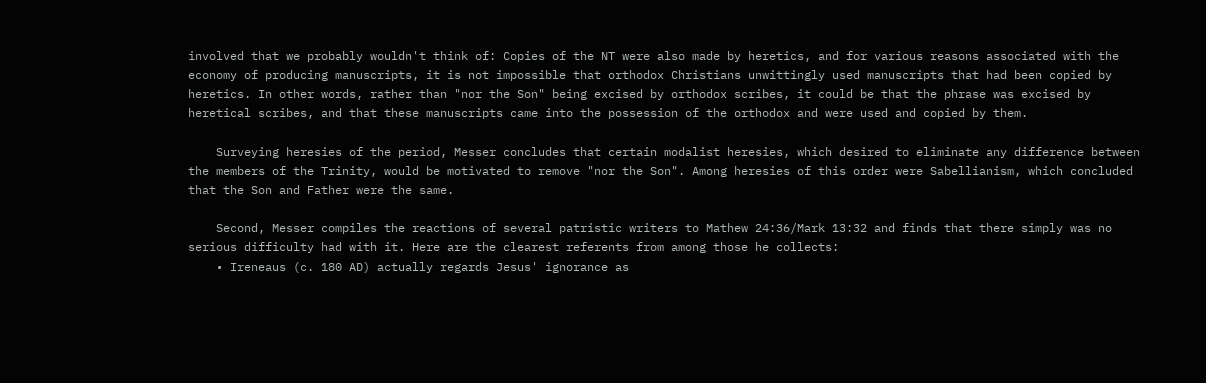involved that we probably wouldn't think of: Copies of the NT were also made by heretics, and for various reasons associated with the economy of producing manuscripts, it is not impossible that orthodox Christians unwittingly used manuscripts that had been copied by heretics. In other words, rather than "nor the Son" being excised by orthodox scribes, it could be that the phrase was excised by heretical scribes, and that these manuscripts came into the possession of the orthodox and were used and copied by them.

    Surveying heresies of the period, Messer concludes that certain modalist heresies, which desired to eliminate any difference between the members of the Trinity, would be motivated to remove "nor the Son". Among heresies of this order were Sabellianism, which concluded that the Son and Father were the same.

    Second, Messer compiles the reactions of several patristic writers to Mathew 24:36/Mark 13:32 and finds that there simply was no serious difficulty had with it. Here are the clearest referents from among those he collects:
    • Ireneaus (c. 180 AD) actually regards Jesus' ignorance as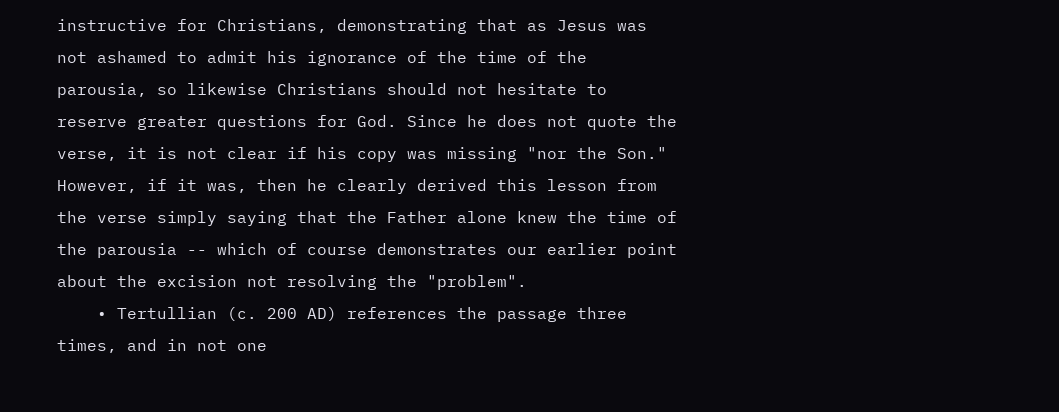instructive for Christians, demonstrating that as Jesus was not ashamed to admit his ignorance of the time of the parousia, so likewise Christians should not hesitate to reserve greater questions for God. Since he does not quote the verse, it is not clear if his copy was missing "nor the Son." However, if it was, then he clearly derived this lesson from the verse simply saying that the Father alone knew the time of the parousia -- which of course demonstrates our earlier point about the excision not resolving the "problem".
    • Tertullian (c. 200 AD) references the passage three times, and in not one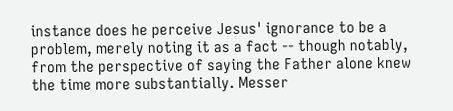instance does he perceive Jesus' ignorance to be a problem, merely noting it as a fact -- though notably, from the perspective of saying the Father alone knew the time more substantially. Messer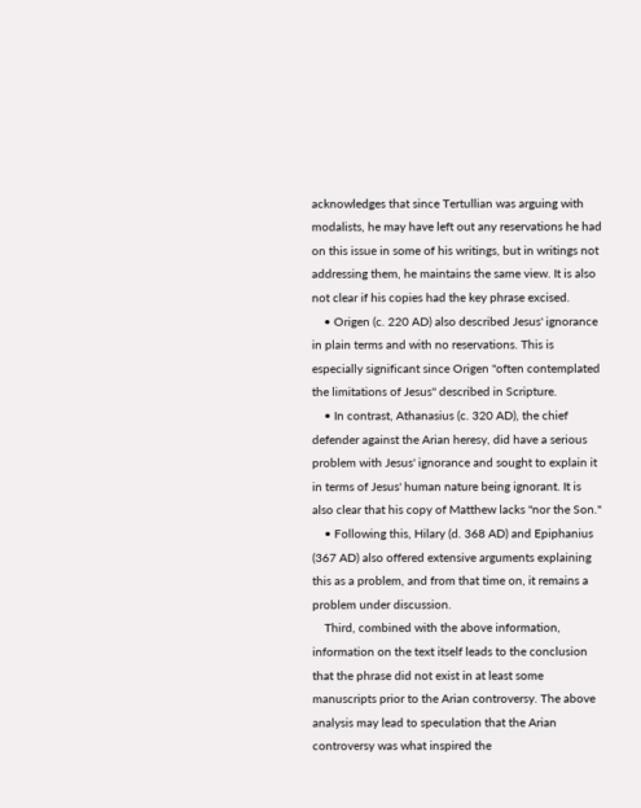acknowledges that since Tertullian was arguing with modalists, he may have left out any reservations he had on this issue in some of his writings, but in writings not addressing them, he maintains the same view. It is also not clear if his copies had the key phrase excised.
    • Origen (c. 220 AD) also described Jesus' ignorance in plain terms and with no reservations. This is especially significant since Origen "often contemplated the limitations of Jesus" described in Scripture.
    • In contrast, Athanasius (c. 320 AD), the chief defender against the Arian heresy, did have a serious problem with Jesus' ignorance and sought to explain it in terms of Jesus' human nature being ignorant. It is also clear that his copy of Matthew lacks "nor the Son."
    • Following this, Hilary (d. 368 AD) and Epiphanius (367 AD) also offered extensive arguments explaining this as a problem, and from that time on, it remains a problem under discussion.
    Third, combined with the above information, information on the text itself leads to the conclusion that the phrase did not exist in at least some manuscripts prior to the Arian controversy. The above analysis may lead to speculation that the Arian controversy was what inspired the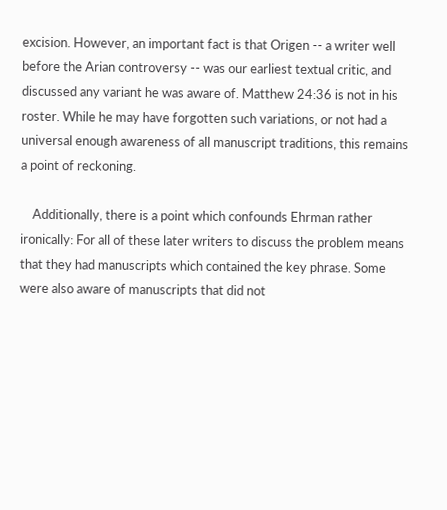excision. However, an important fact is that Origen -- a writer well before the Arian controversy -- was our earliest textual critic, and discussed any variant he was aware of. Matthew 24:36 is not in his roster. While he may have forgotten such variations, or not had a universal enough awareness of all manuscript traditions, this remains a point of reckoning.

    Additionally, there is a point which confounds Ehrman rather ironically: For all of these later writers to discuss the problem means that they had manuscripts which contained the key phrase. Some were also aware of manuscripts that did not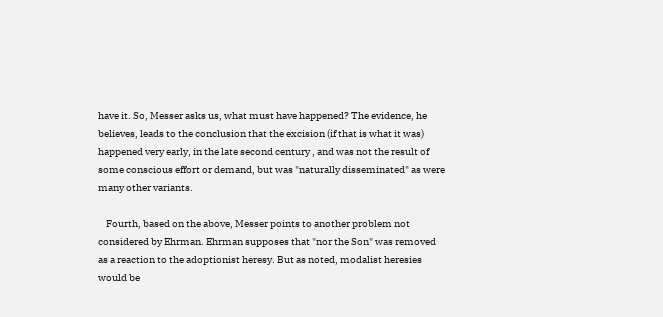have it. So, Messer asks us, what must have happened? The evidence, he believes, leads to the conclusion that the excision (if that is what it was) happened very early, in the late second century , and was not the result of some conscious effort or demand, but was "naturally disseminated" as were many other variants.

    Fourth, based on the above, Messer points to another problem not considered by Ehrman. Ehrman supposes that "nor the Son" was removed as a reaction to the adoptionist heresy. But as noted, modalist heresies would be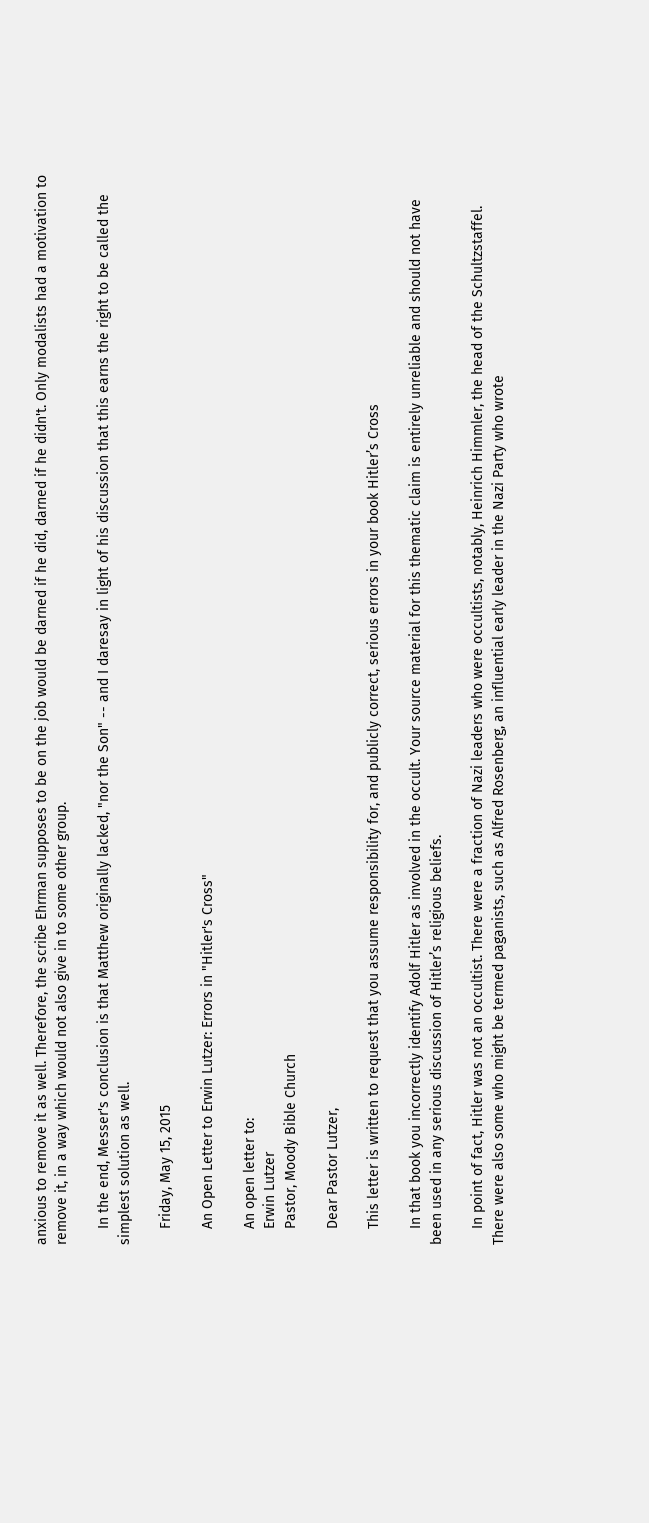anxious to remove it as well. Therefore, the scribe Ehrman supposes to be on the job would be darned if he did, darned if he didn't. Only modalists had a motivation to remove it, in a way which would not also give in to some other group.

    In the end, Messer's conclusion is that Matthew originally lacked, "nor the Son" -- and I daresay in light of his discussion that this earns the right to be called the simplest solution as well.

    Friday, May 15, 2015

    An Open Letter to Erwin Lutzer: Errors in "Hitler's Cross"

    An open letter to:
    Erwin Lutzer
    Pastor, Moody Bible Church

    Dear Pastor Lutzer,

    This letter is written to request that you assume responsibility for, and publicly correct, serious errors in your book Hitler’s Cross

    In that book you incorrectly identify Adolf Hitler as involved in the occult. Your source material for this thematic claim is entirely unreliable and should not have been used in any serious discussion of Hitler’s religious beliefs.

    In point of fact, Hitler was not an occultist. There were a fraction of Nazi leaders who were occultists, notably, Heinrich Himmler, the head of the Schultzstaffel. There were also some who might be termed paganists, such as Alfred Rosenberg, an influential early leader in the Nazi Party who wrote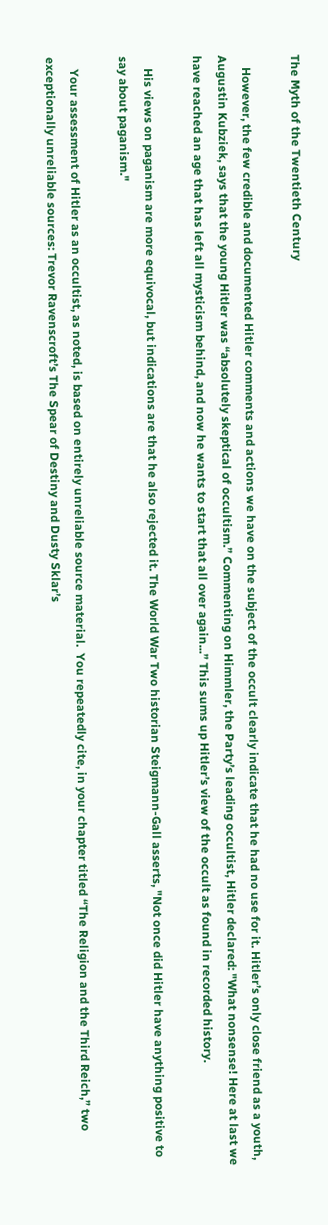The Myth of the Twentieth Century

    However, the few credible and documented Hitler comments and actions we have on the subject of the occult clearly indicate that he had no use for it. Hitler’s only close friend as a youth, Augustin Kubziek, says that the young Hitler was “absolutely skeptical of occultism.” Commenting on Himmler, the Party’s leading occultist, Hitler declared: "What nonsense! Here at last we have reached an age that has left all mysticism behind, and now he wants to start that all over again...” This sums up Hitler’s view of the occult as found in recorded history.

    His views on paganism are more equivocal, but indications are that he also rejected it. The World War Two historian Steigmann-Gall asserts, "Not once did Hitler have anything positive to say about paganism."

    Your assessment of Hitler as an occultist, as noted, is based on entirely unreliable source material.  You repeatedly cite, in your chapter titled “The Religion and the Third Reich,” two exceptionally unreliable sources: Trevor Ravenscroft’s The Spear of Destiny and Dusty Sklar’s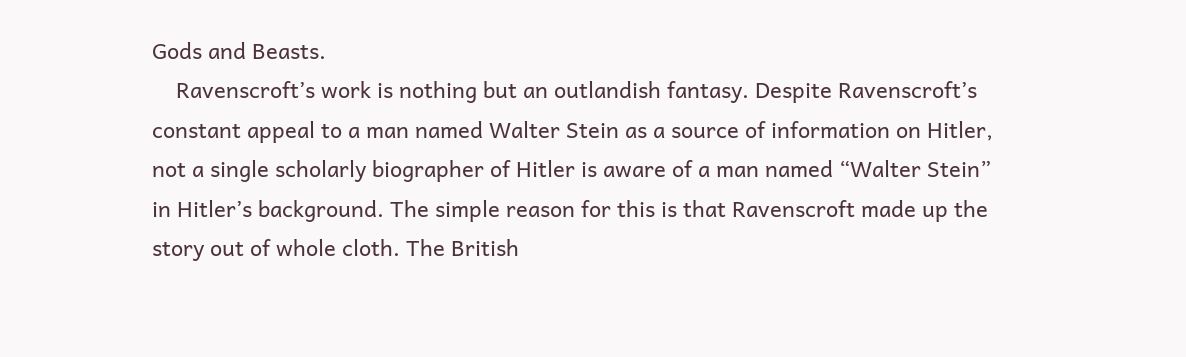Gods and Beasts.
    Ravenscroft’s work is nothing but an outlandish fantasy. Despite Ravenscroft’s constant appeal to a man named Walter Stein as a source of information on Hitler, not a single scholarly biographer of Hitler is aware of a man named “Walter Stein” in Hitler’s background. The simple reason for this is that Ravenscroft made up the story out of whole cloth. The British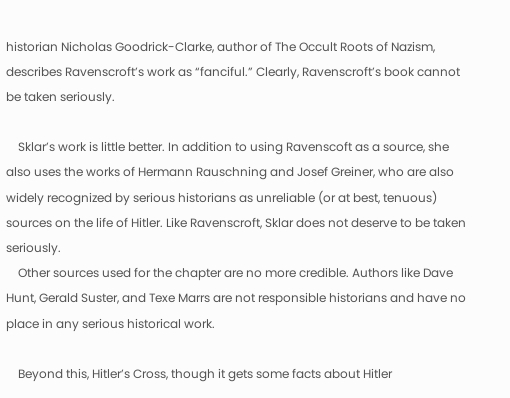historian Nicholas Goodrick-Clarke, author of The Occult Roots of Nazism, describes Ravenscroft’s work as “fanciful.” Clearly, Ravenscroft’s book cannot be taken seriously.

    Sklar’s work is little better. In addition to using Ravenscoft as a source, she also uses the works of Hermann Rauschning and Josef Greiner, who are also widely recognized by serious historians as unreliable (or at best, tenuous) sources on the life of Hitler. Like Ravenscroft, Sklar does not deserve to be taken seriously.
    Other sources used for the chapter are no more credible. Authors like Dave Hunt, Gerald Suster, and Texe Marrs are not responsible historians and have no place in any serious historical work.

    Beyond this, Hitler’s Cross, though it gets some facts about Hitler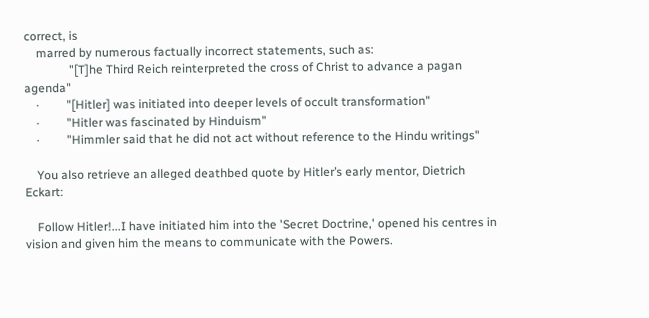correct, is
    marred by numerous factually incorrect statements, such as:
               "[T]he Third Reich reinterpreted the cross of Christ to advance a pagan agenda"
    ·         "[Hitler] was initiated into deeper levels of occult transformation"
    ·         "Hitler was fascinated by Hinduism"
    ·         "Himmler said that he did not act without reference to the Hindu writings"

    You also retrieve an alleged deathbed quote by Hitler’s early mentor, Dietrich Eckart:

    Follow Hitler!...I have initiated him into the 'Secret Doctrine,' opened his centres in vision and given him the means to communicate with the Powers.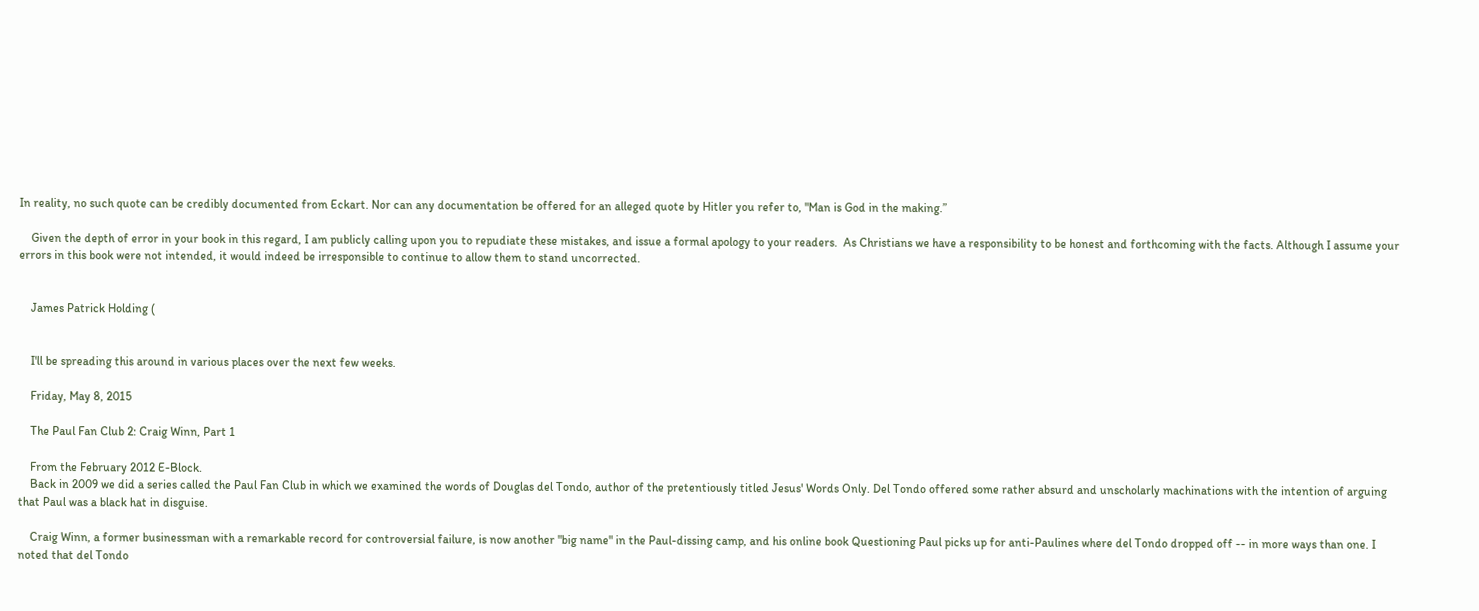In reality, no such quote can be credibly documented from Eckart. Nor can any documentation be offered for an alleged quote by Hitler you refer to, "Man is God in the making.”

    Given the depth of error in your book in this regard, I am publicly calling upon you to repudiate these mistakes, and issue a formal apology to your readers.  As Christians we have a responsibility to be honest and forthcoming with the facts. Although I assume your errors in this book were not intended, it would indeed be irresponsible to continue to allow them to stand uncorrected.


    James Patrick Holding (


    I'll be spreading this around in various places over the next few weeks.

    Friday, May 8, 2015

    The Paul Fan Club 2: Craig Winn, Part 1

    From the February 2012 E-Block.
    Back in 2009 we did a series called the Paul Fan Club in which we examined the words of Douglas del Tondo, author of the pretentiously titled Jesus' Words Only. Del Tondo offered some rather absurd and unscholarly machinations with the intention of arguing that Paul was a black hat in disguise.

    Craig Winn, a former businessman with a remarkable record for controversial failure, is now another "big name" in the Paul-dissing camp, and his online book Questioning Paul picks up for anti-Paulines where del Tondo dropped off -- in more ways than one. I noted that del Tondo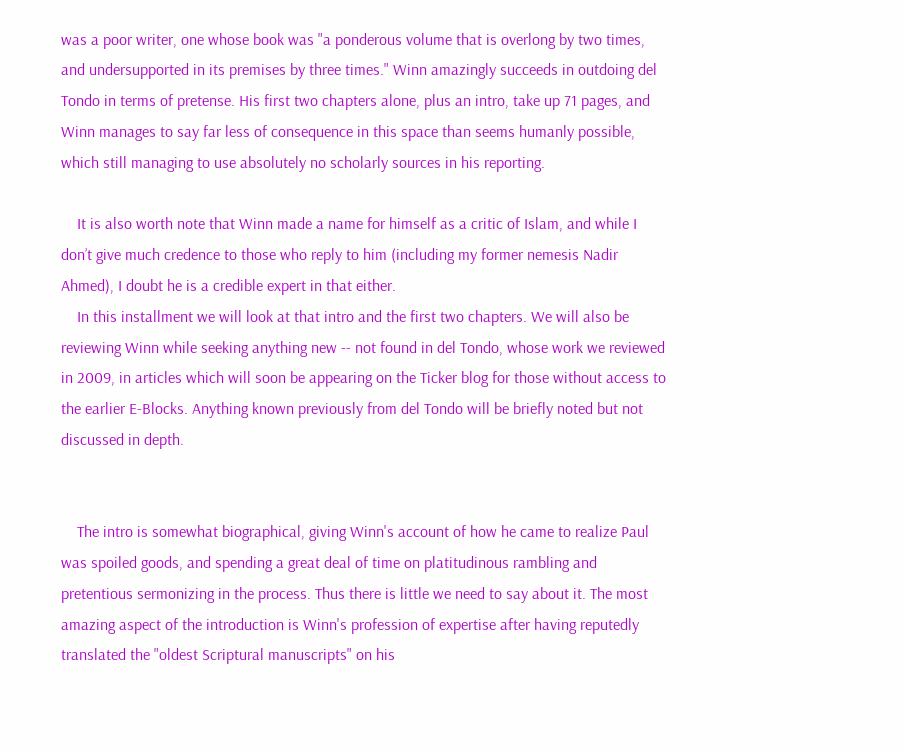was a poor writer, one whose book was "a ponderous volume that is overlong by two times, and undersupported in its premises by three times." Winn amazingly succeeds in outdoing del Tondo in terms of pretense. His first two chapters alone, plus an intro, take up 71 pages, and Winn manages to say far less of consequence in this space than seems humanly possible, which still managing to use absolutely no scholarly sources in his reporting.

    It is also worth note that Winn made a name for himself as a critic of Islam, and while I don’t give much credence to those who reply to him (including my former nemesis Nadir Ahmed), I doubt he is a credible expert in that either.
    In this installment we will look at that intro and the first two chapters. We will also be reviewing Winn while seeking anything new -- not found in del Tondo, whose work we reviewed in 2009, in articles which will soon be appearing on the Ticker blog for those without access to the earlier E-Blocks. Anything known previously from del Tondo will be briefly noted but not discussed in depth.


    The intro is somewhat biographical, giving Winn's account of how he came to realize Paul was spoiled goods, and spending a great deal of time on platitudinous rambling and pretentious sermonizing in the process. Thus there is little we need to say about it. The most amazing aspect of the introduction is Winn's profession of expertise after having reputedly translated the "oldest Scriptural manuscripts" on his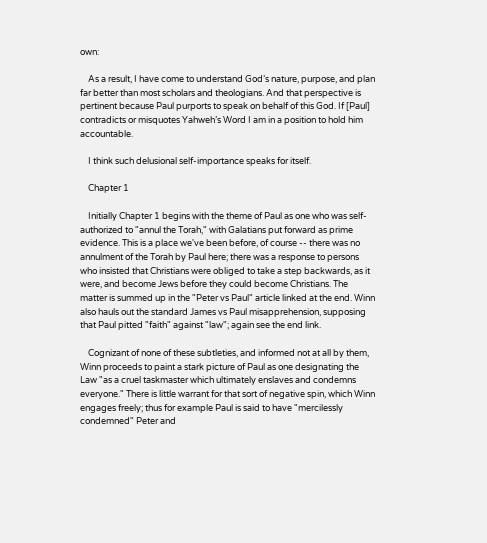own:

    As a result, I have come to understand God’s nature, purpose, and plan far better than most scholars and theologians. And that perspective is pertinent because Paul purports to speak on behalf of this God. If [Paul] contradicts or misquotes Yahweh’s Word I am in a position to hold him accountable.

    I think such delusional self-importance speaks for itself.

    Chapter 1

    Initially Chapter 1 begins with the theme of Paul as one who was self-authorized to "annul the Torah," with Galatians put forward as prime evidence. This is a place we've been before, of course -- there was no annulment of the Torah by Paul here; there was a response to persons who insisted that Christians were obliged to take a step backwards, as it were, and become Jews before they could become Christians. The matter is summed up in the "Peter vs Paul" article linked at the end. Winn also hauls out the standard James vs Paul misapprehension, supposing that Paul pitted "faith" against "law"; again see the end link.

    Cognizant of none of these subtleties, and informed not at all by them, Winn proceeds to paint a stark picture of Paul as one designating the Law "as a cruel taskmaster which ultimately enslaves and condemns everyone." There is little warrant for that sort of negative spin, which Winn engages freely; thus for example Paul is said to have "mercilessly condemned" Peter and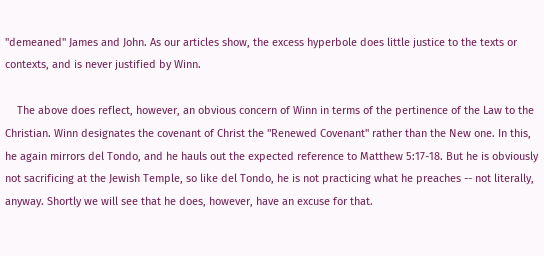"demeaned" James and John. As our articles show, the excess hyperbole does little justice to the texts or contexts, and is never justified by Winn.

    The above does reflect, however, an obvious concern of Winn in terms of the pertinence of the Law to the Christian. Winn designates the covenant of Christ the "Renewed Covenant" rather than the New one. In this, he again mirrors del Tondo, and he hauls out the expected reference to Matthew 5:17-18. But he is obviously not sacrificing at the Jewish Temple, so like del Tondo, he is not practicing what he preaches -- not literally, anyway. Shortly we will see that he does, however, have an excuse for that.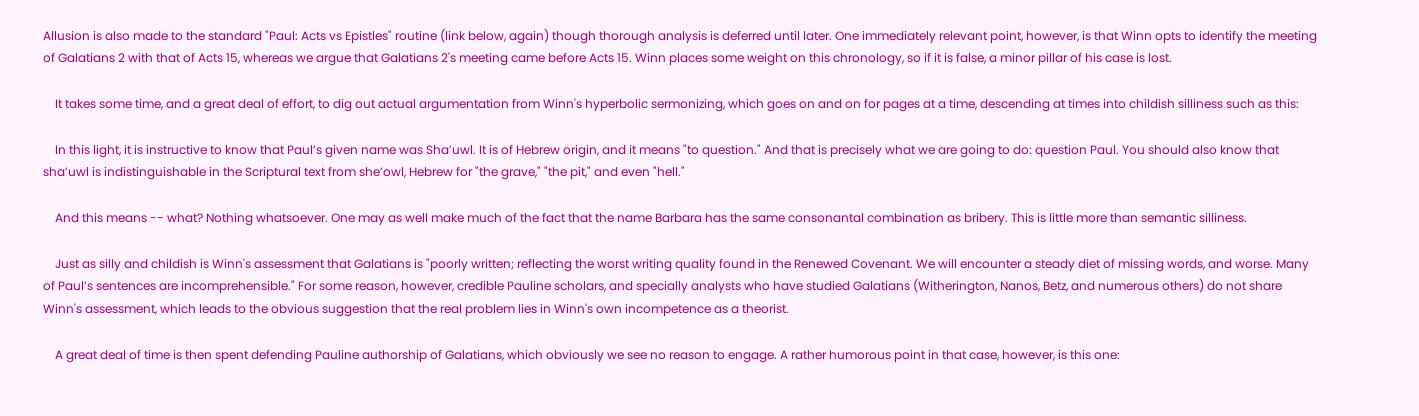Allusion is also made to the standard "Paul: Acts vs Epistles" routine (link below, again) though thorough analysis is deferred until later. One immediately relevant point, however, is that Winn opts to identify the meeting of Galatians 2 with that of Acts 15, whereas we argue that Galatians 2's meeting came before Acts 15. Winn places some weight on this chronology, so if it is false, a minor pillar of his case is lost.

    It takes some time, and a great deal of effort, to dig out actual argumentation from Winn's hyperbolic sermonizing, which goes on and on for pages at a time, descending at times into childish silliness such as this:

    In this light, it is instructive to know that Paul’s given name was Sha’uwl. It is of Hebrew origin, and it means "to question." And that is precisely what we are going to do: question Paul. You should also know that sha’uwl is indistinguishable in the Scriptural text from she’owl, Hebrew for "the grave," "the pit," and even "hell."

    And this means -- what? Nothing whatsoever. One may as well make much of the fact that the name Barbara has the same consonantal combination as bribery. This is little more than semantic silliness.

    Just as silly and childish is Winn's assessment that Galatians is "poorly written; reflecting the worst writing quality found in the Renewed Covenant. We will encounter a steady diet of missing words, and worse. Many of Paul’s sentences are incomprehensible." For some reason, however, credible Pauline scholars, and specially analysts who have studied Galatians (Witherington, Nanos, Betz, and numerous others) do not share Winn's assessment, which leads to the obvious suggestion that the real problem lies in Winn's own incompetence as a theorist.

    A great deal of time is then spent defending Pauline authorship of Galatians, which obviously we see no reason to engage. A rather humorous point in that case, however, is this one: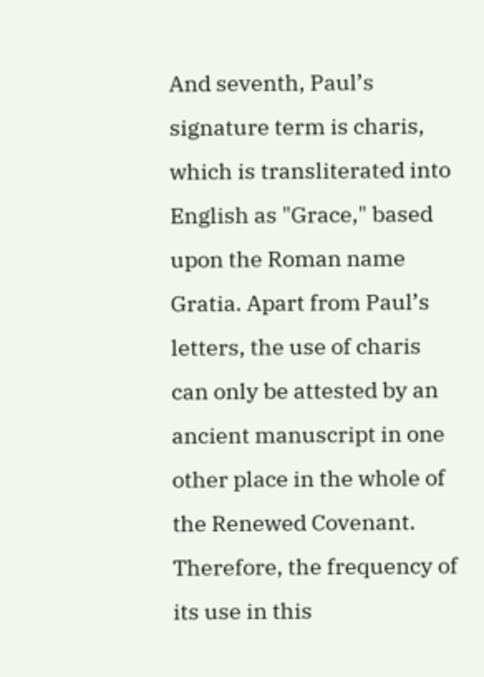And seventh, Paul’s signature term is charis, which is transliterated into English as "Grace," based upon the Roman name Gratia. Apart from Paul’s letters, the use of charis can only be attested by an ancient manuscript in one other place in the whole of the Renewed Covenant. Therefore, the frequency of its use in this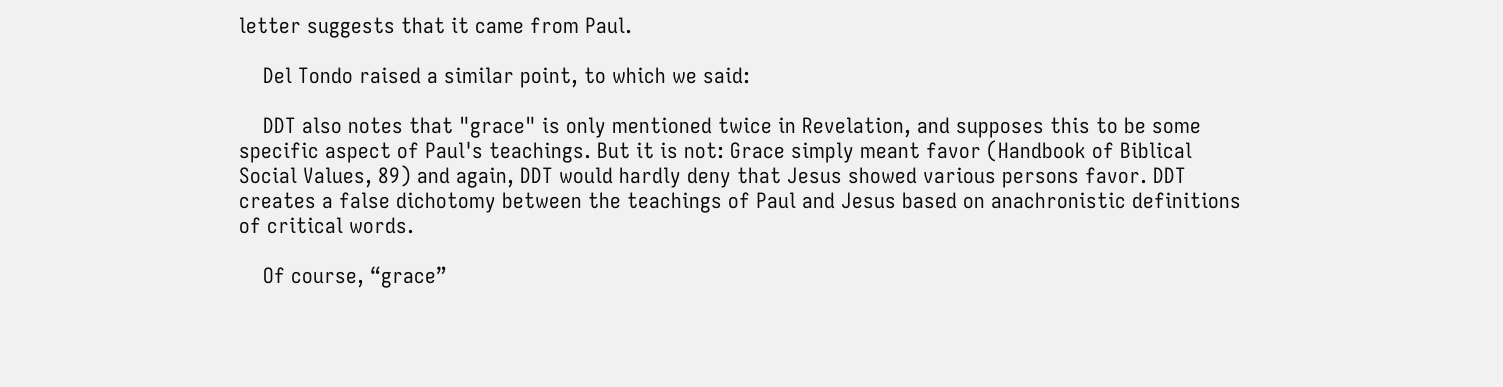letter suggests that it came from Paul.

    Del Tondo raised a similar point, to which we said:

    DDT also notes that "grace" is only mentioned twice in Revelation, and supposes this to be some specific aspect of Paul's teachings. But it is not: Grace simply meant favor (Handbook of Biblical Social Values, 89) and again, DDT would hardly deny that Jesus showed various persons favor. DDT creates a false dichotomy between the teachings of Paul and Jesus based on anachronistic definitions of critical words.

    Of course, “grace”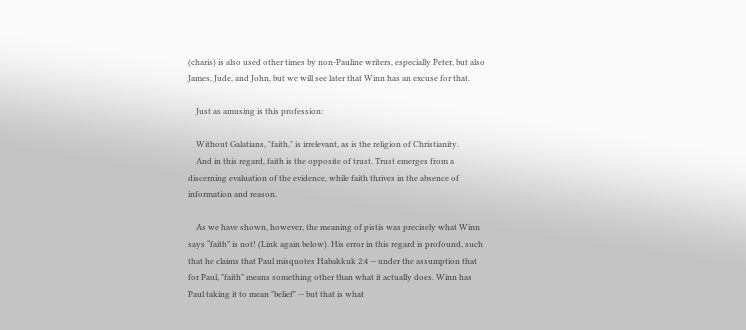(charis) is also used other times by non-Pauline writers, especially Peter, but also James, Jude, and John, but we will see later that Winn has an excuse for that.

    Just as amusing is this profession:

    Without Galatians, "faith," is irrelevant, as is the religion of Christianity.
    And in this regard, faith is the opposite of trust. Trust emerges from a discerning evaluation of the evidence, while faith thrives in the absence of information and reason.

    As we have shown, however, the meaning of pistis was precisely what Winn says “faith” is not! (Link again below). His error in this regard is profound, such that he claims that Paul misquotes Habakkuk 2:4 -- under the assumption that for Paul, "faith" means something other than what it actually does. Winn has Paul taking it to mean "belief" -- but that is what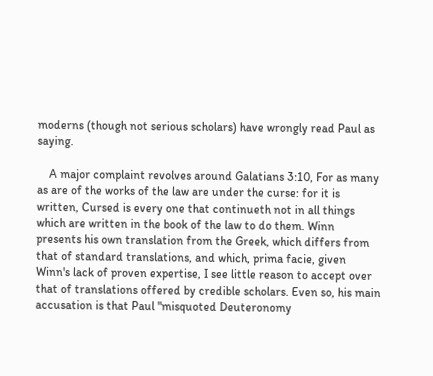moderns (though not serious scholars) have wrongly read Paul as saying.

    A major complaint revolves around Galatians 3:10, For as many as are of the works of the law are under the curse: for it is written, Cursed is every one that continueth not in all things which are written in the book of the law to do them. Winn presents his own translation from the Greek, which differs from that of standard translations, and which, prima facie, given Winn's lack of proven expertise, I see little reason to accept over that of translations offered by credible scholars. Even so, his main accusation is that Paul "misquoted Deuteronomy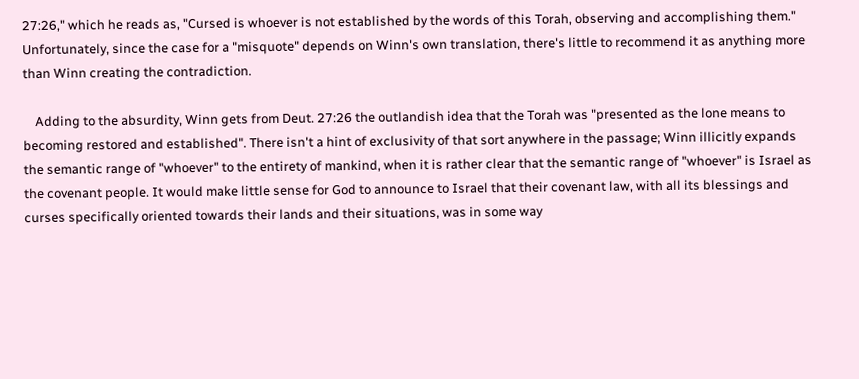27:26," which he reads as, "Cursed is whoever is not established by the words of this Torah, observing and accomplishing them." Unfortunately, since the case for a "misquote" depends on Winn's own translation, there's little to recommend it as anything more than Winn creating the contradiction.

    Adding to the absurdity, Winn gets from Deut. 27:26 the outlandish idea that the Torah was "presented as the lone means to becoming restored and established". There isn't a hint of exclusivity of that sort anywhere in the passage; Winn illicitly expands the semantic range of "whoever" to the entirety of mankind, when it is rather clear that the semantic range of "whoever" is Israel as the covenant people. It would make little sense for God to announce to Israel that their covenant law, with all its blessings and curses specifically oriented towards their lands and their situations, was in some way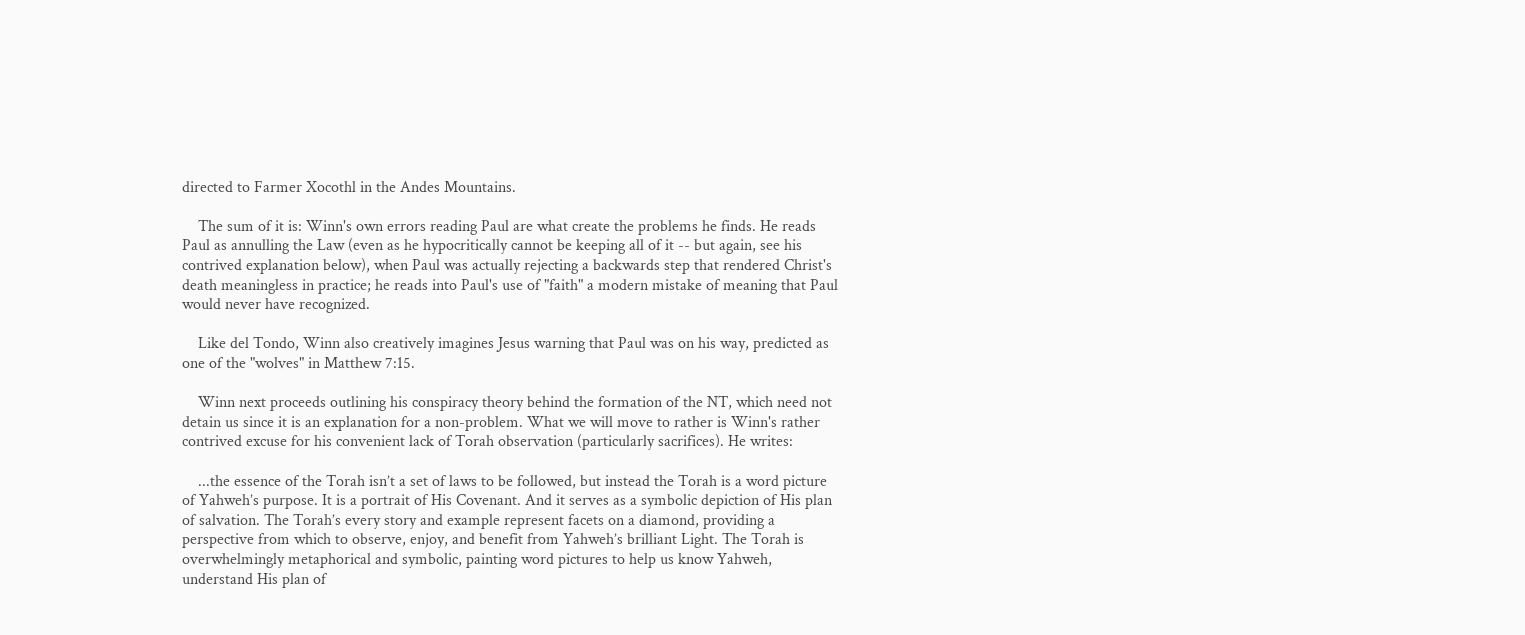directed to Farmer Xocothl in the Andes Mountains.

    The sum of it is: Winn's own errors reading Paul are what create the problems he finds. He reads Paul as annulling the Law (even as he hypocritically cannot be keeping all of it -- but again, see his contrived explanation below), when Paul was actually rejecting a backwards step that rendered Christ's death meaningless in practice; he reads into Paul's use of "faith" a modern mistake of meaning that Paul would never have recognized.

    Like del Tondo, Winn also creatively imagines Jesus warning that Paul was on his way, predicted as one of the "wolves" in Matthew 7:15.

    Winn next proceeds outlining his conspiracy theory behind the formation of the NT, which need not detain us since it is an explanation for a non-problem. What we will move to rather is Winn's rather contrived excuse for his convenient lack of Torah observation (particularly sacrifices). He writes:

    ...the essence of the Torah isn’t a set of laws to be followed, but instead the Torah is a word picture of Yahweh’s purpose. It is a portrait of His Covenant. And it serves as a symbolic depiction of His plan of salvation. The Torah’s every story and example represent facets on a diamond, providing a perspective from which to observe, enjoy, and benefit from Yahweh’s brilliant Light. The Torah is overwhelmingly metaphorical and symbolic, painting word pictures to help us know Yahweh, understand His plan of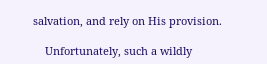salvation, and rely on His provision.

    Unfortunately, such a wildly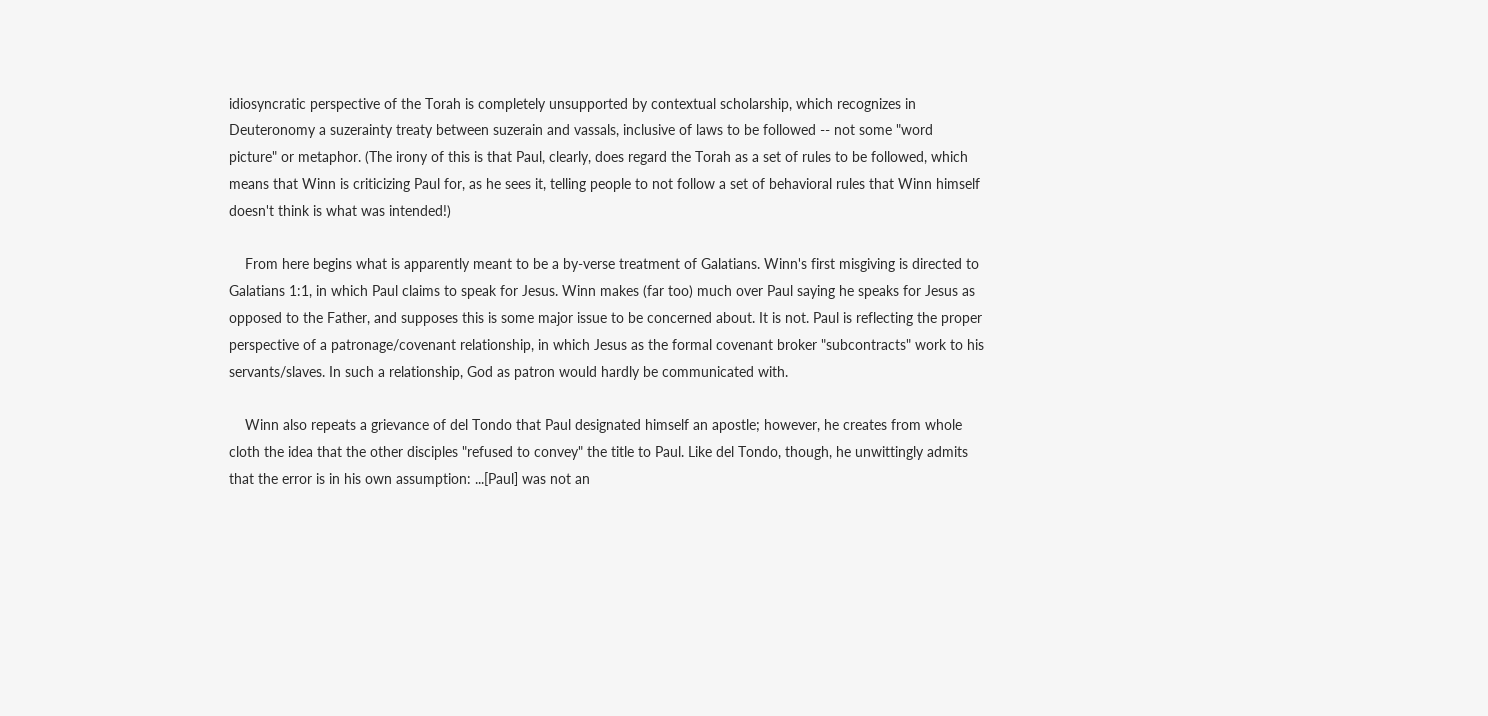idiosyncratic perspective of the Torah is completely unsupported by contextual scholarship, which recognizes in Deuteronomy a suzerainty treaty between suzerain and vassals, inclusive of laws to be followed -- not some "word picture" or metaphor. (The irony of this is that Paul, clearly, does regard the Torah as a set of rules to be followed, which means that Winn is criticizing Paul for, as he sees it, telling people to not follow a set of behavioral rules that Winn himself doesn't think is what was intended!)

    From here begins what is apparently meant to be a by-verse treatment of Galatians. Winn's first misgiving is directed to Galatians 1:1, in which Paul claims to speak for Jesus. Winn makes (far too) much over Paul saying he speaks for Jesus as opposed to the Father, and supposes this is some major issue to be concerned about. It is not. Paul is reflecting the proper perspective of a patronage/covenant relationship, in which Jesus as the formal covenant broker "subcontracts" work to his servants/slaves. In such a relationship, God as patron would hardly be communicated with.

    Winn also repeats a grievance of del Tondo that Paul designated himself an apostle; however, he creates from whole cloth the idea that the other disciples "refused to convey" the title to Paul. Like del Tondo, though, he unwittingly admits that the error is in his own assumption: ...[Paul] was not an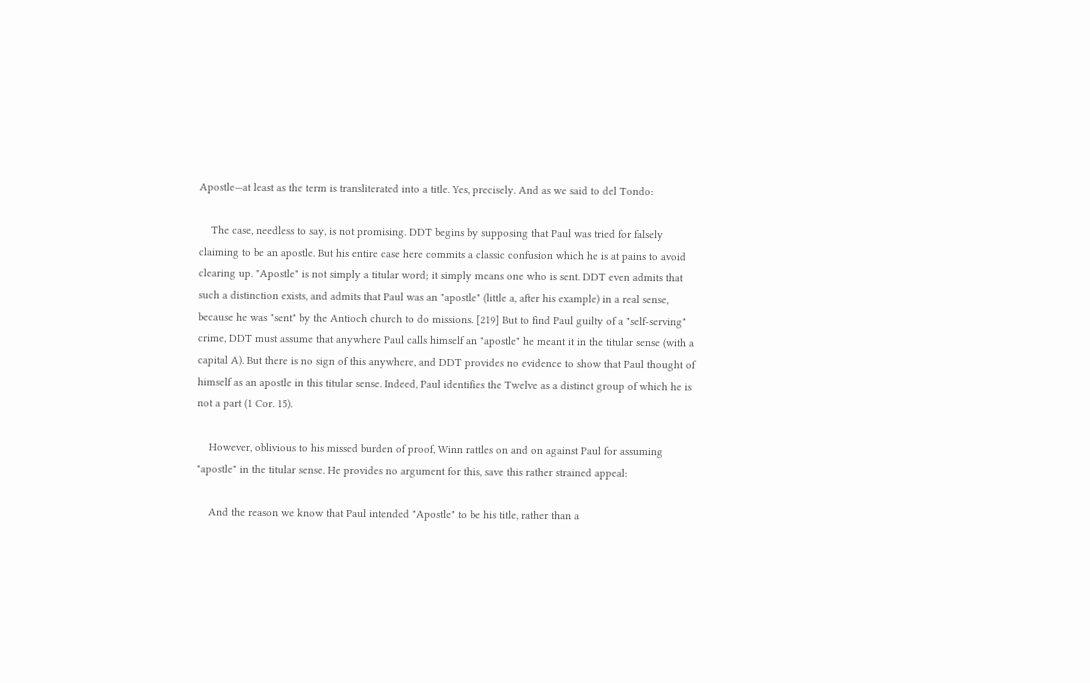Apostle—at least as the term is transliterated into a title. Yes, precisely. And as we said to del Tondo:

    The case, needless to say, is not promising. DDT begins by supposing that Paul was tried for falsely claiming to be an apostle. But his entire case here commits a classic confusion which he is at pains to avoid clearing up. "Apostle" is not simply a titular word; it simply means one who is sent. DDT even admits that such a distinction exists, and admits that Paul was an "apostle" (little a, after his example) in a real sense, because he was "sent" by the Antioch church to do missions. [219] But to find Paul guilty of a "self-serving" crime, DDT must assume that anywhere Paul calls himself an "apostle" he meant it in the titular sense (with a capital A). But there is no sign of this anywhere, and DDT provides no evidence to show that Paul thought of himself as an apostle in this titular sense. Indeed, Paul identifies the Twelve as a distinct group of which he is not a part (1 Cor. 15).

    However, oblivious to his missed burden of proof, Winn rattles on and on against Paul for assuming "apostle" in the titular sense. He provides no argument for this, save this rather strained appeal:

    And the reason we know that Paul intended "Apostle" to be his title, rather than a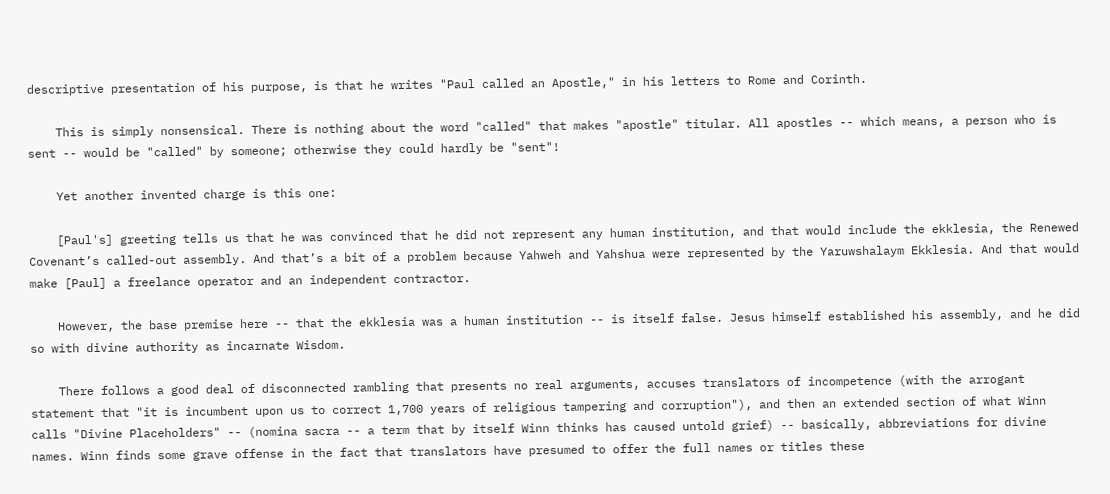descriptive presentation of his purpose, is that he writes "Paul called an Apostle," in his letters to Rome and Corinth.

    This is simply nonsensical. There is nothing about the word "called" that makes "apostle" titular. All apostles -- which means, a person who is sent -- would be "called" by someone; otherwise they could hardly be "sent"!

    Yet another invented charge is this one:

    [Paul's] greeting tells us that he was convinced that he did not represent any human institution, and that would include the ekklesia, the Renewed Covenant’s called-out assembly. And that’s a bit of a problem because Yahweh and Yahshua were represented by the Yaruwshalaym Ekklesia. And that would make [Paul] a freelance operator and an independent contractor.

    However, the base premise here -- that the ekklesia was a human institution -- is itself false. Jesus himself established his assembly, and he did so with divine authority as incarnate Wisdom.

    There follows a good deal of disconnected rambling that presents no real arguments, accuses translators of incompetence (with the arrogant statement that "it is incumbent upon us to correct 1,700 years of religious tampering and corruption"), and then an extended section of what Winn calls "Divine Placeholders" -- (nomina sacra -- a term that by itself Winn thinks has caused untold grief) -- basically, abbreviations for divine names. Winn finds some grave offense in the fact that translators have presumed to offer the full names or titles these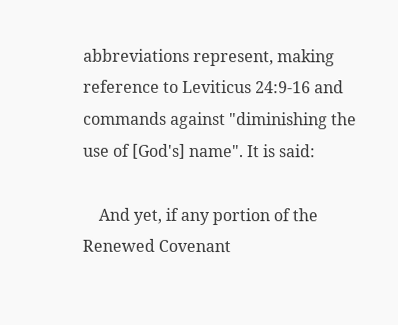abbreviations represent, making reference to Leviticus 24:9-16 and commands against "diminishing the use of [God's] name". It is said:

    And yet, if any portion of the Renewed Covenant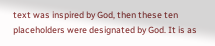text was inspired by God, then these ten placeholders were designated by God. It is as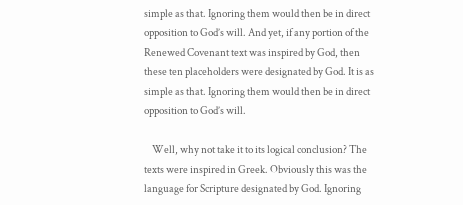simple as that. Ignoring them would then be in direct opposition to God’s will. And yet, if any portion of the Renewed Covenant text was inspired by God, then these ten placeholders were designated by God. It is as simple as that. Ignoring them would then be in direct opposition to God’s will.

    Well, why not take it to its logical conclusion? The texts were inspired in Greek. Obviously this was the language for Scripture designated by God. Ignoring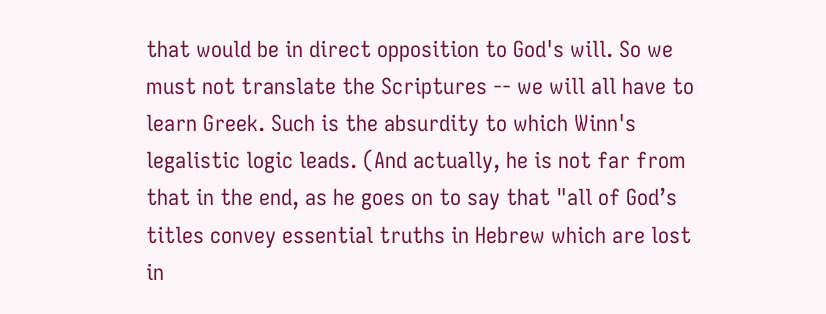that would be in direct opposition to God's will. So we must not translate the Scriptures -- we will all have to learn Greek. Such is the absurdity to which Winn's legalistic logic leads. (And actually, he is not far from that in the end, as he goes on to say that "all of God’s titles convey essential truths in Hebrew which are lost in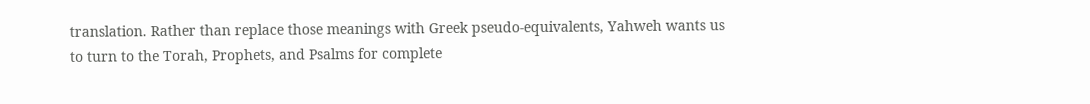translation. Rather than replace those meanings with Greek pseudo-equivalents, Yahweh wants us to turn to the Torah, Prophets, and Psalms for complete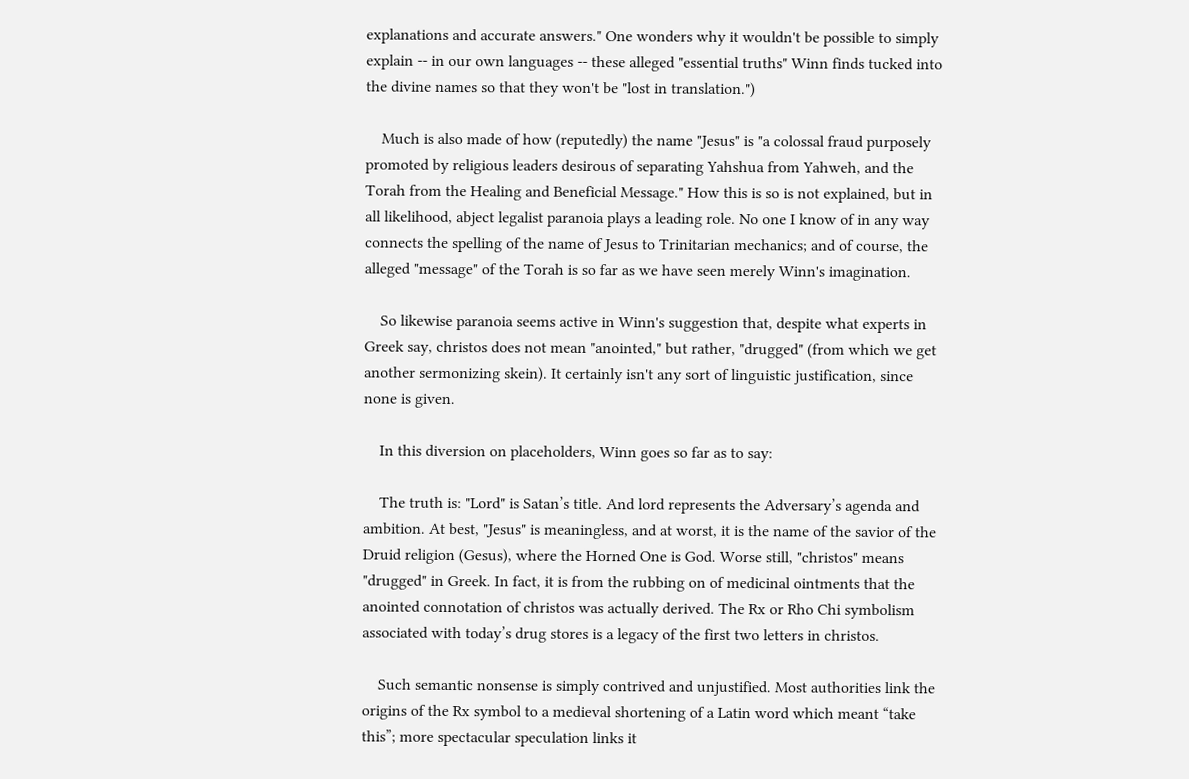explanations and accurate answers." One wonders why it wouldn't be possible to simply explain -- in our own languages -- these alleged "essential truths" Winn finds tucked into the divine names so that they won't be "lost in translation.")

    Much is also made of how (reputedly) the name "Jesus" is "a colossal fraud purposely promoted by religious leaders desirous of separating Yahshua from Yahweh, and the Torah from the Healing and Beneficial Message." How this is so is not explained, but in all likelihood, abject legalist paranoia plays a leading role. No one I know of in any way connects the spelling of the name of Jesus to Trinitarian mechanics; and of course, the alleged "message" of the Torah is so far as we have seen merely Winn's imagination.

    So likewise paranoia seems active in Winn's suggestion that, despite what experts in Greek say, christos does not mean "anointed," but rather, "drugged" (from which we get another sermonizing skein). It certainly isn't any sort of linguistic justification, since none is given.

    In this diversion on placeholders, Winn goes so far as to say:

    The truth is: "Lord" is Satan’s title. And lord represents the Adversary’s agenda and ambition. At best, "Jesus" is meaningless, and at worst, it is the name of the savior of the Druid religion (Gesus), where the Horned One is God. Worse still, "christos" means "drugged" in Greek. In fact, it is from the rubbing on of medicinal ointments that the anointed connotation of christos was actually derived. The Rx or Rho Chi symbolism associated with today’s drug stores is a legacy of the first two letters in christos.

    Such semantic nonsense is simply contrived and unjustified. Most authorities link the origins of the Rx symbol to a medieval shortening of a Latin word which meant “take this”; more spectacular speculation links it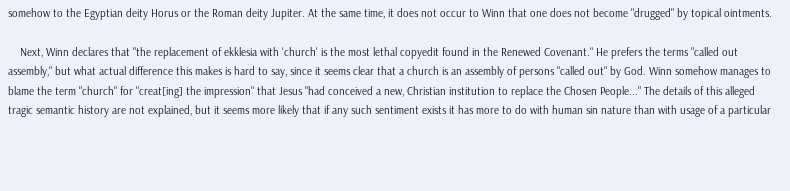somehow to the Egyptian deity Horus or the Roman deity Jupiter. At the same time, it does not occur to Winn that one does not become "drugged" by topical ointments.

    Next, Winn declares that "the replacement of ekklesia with 'church' is the most lethal copyedit found in the Renewed Covenant." He prefers the terms "called out assembly," but what actual difference this makes is hard to say, since it seems clear that a church is an assembly of persons "called out" by God. Winn somehow manages to blame the term "church" for "creat[ing] the impression" that Jesus "had conceived a new, Christian institution to replace the Chosen People..." The details of this alleged tragic semantic history are not explained, but it seems more likely that if any such sentiment exists it has more to do with human sin nature than with usage of a particular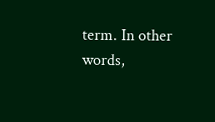term. In other words,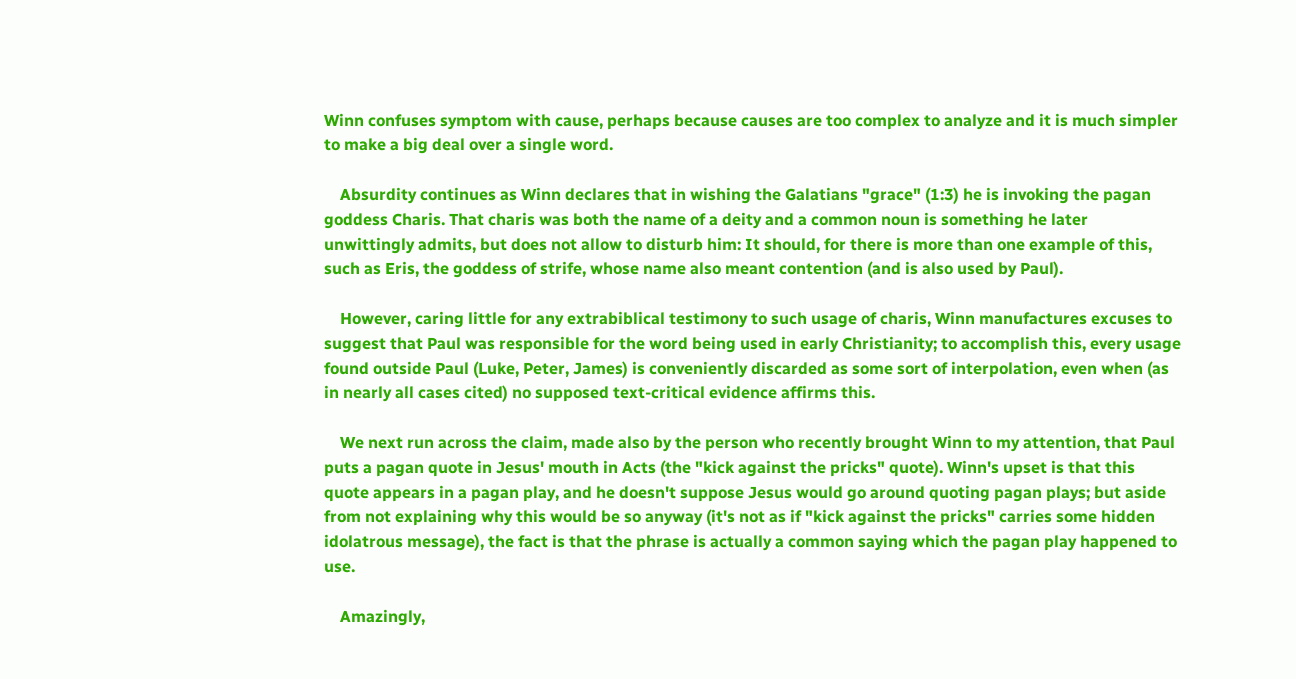Winn confuses symptom with cause, perhaps because causes are too complex to analyze and it is much simpler to make a big deal over a single word.

    Absurdity continues as Winn declares that in wishing the Galatians "grace" (1:3) he is invoking the pagan goddess Charis. That charis was both the name of a deity and a common noun is something he later unwittingly admits, but does not allow to disturb him: It should, for there is more than one example of this, such as Eris, the goddess of strife, whose name also meant contention (and is also used by Paul).

    However, caring little for any extrabiblical testimony to such usage of charis, Winn manufactures excuses to suggest that Paul was responsible for the word being used in early Christianity; to accomplish this, every usage found outside Paul (Luke, Peter, James) is conveniently discarded as some sort of interpolation, even when (as in nearly all cases cited) no supposed text-critical evidence affirms this.

    We next run across the claim, made also by the person who recently brought Winn to my attention, that Paul puts a pagan quote in Jesus' mouth in Acts (the "kick against the pricks" quote). Winn's upset is that this quote appears in a pagan play, and he doesn't suppose Jesus would go around quoting pagan plays; but aside from not explaining why this would be so anyway (it's not as if "kick against the pricks" carries some hidden idolatrous message), the fact is that the phrase is actually a common saying which the pagan play happened to use.

    Amazingly,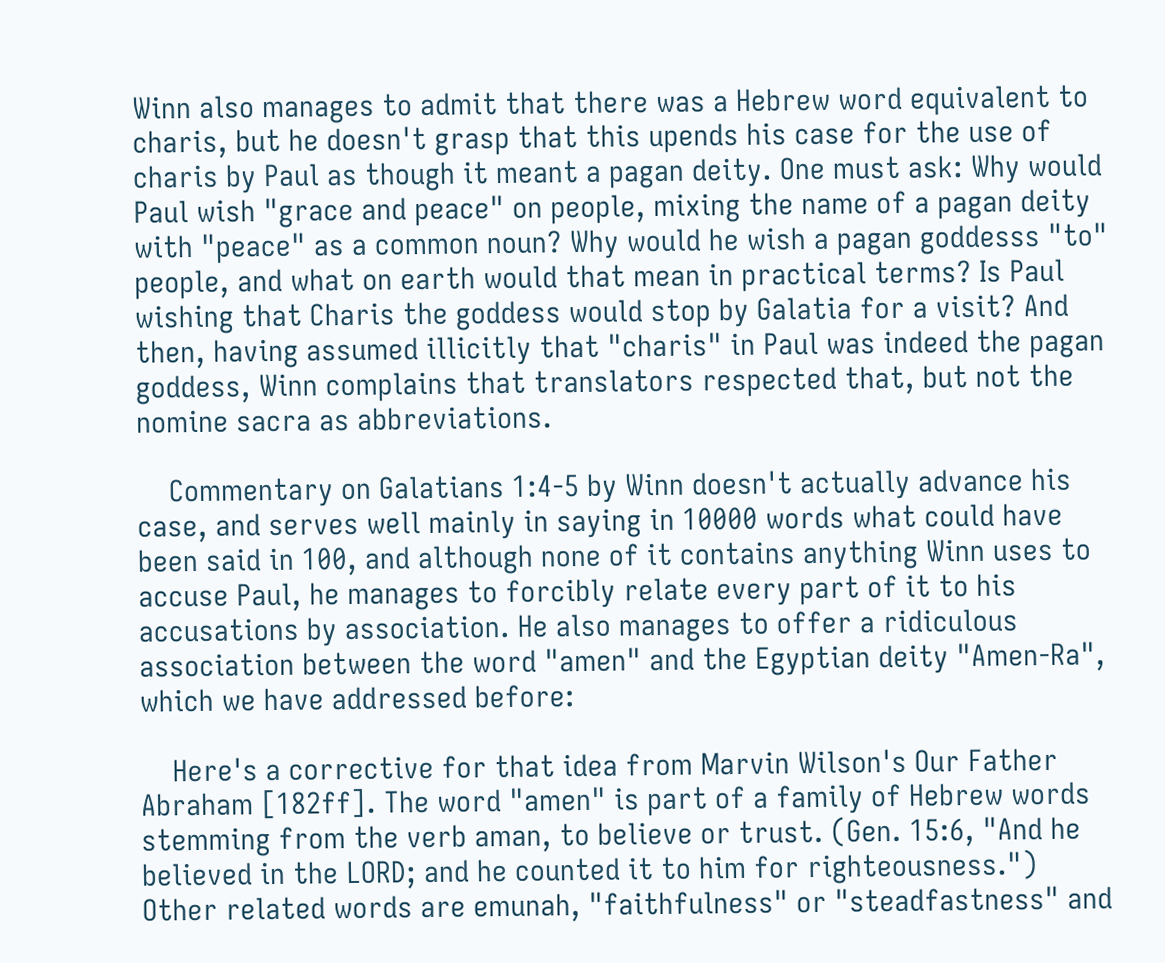Winn also manages to admit that there was a Hebrew word equivalent to charis, but he doesn't grasp that this upends his case for the use of charis by Paul as though it meant a pagan deity. One must ask: Why would Paul wish "grace and peace" on people, mixing the name of a pagan deity with "peace" as a common noun? Why would he wish a pagan goddesss "to" people, and what on earth would that mean in practical terms? Is Paul wishing that Charis the goddess would stop by Galatia for a visit? And then, having assumed illicitly that "charis" in Paul was indeed the pagan goddess, Winn complains that translators respected that, but not the nomine sacra as abbreviations.

    Commentary on Galatians 1:4-5 by Winn doesn't actually advance his case, and serves well mainly in saying in 10000 words what could have been said in 100, and although none of it contains anything Winn uses to accuse Paul, he manages to forcibly relate every part of it to his accusations by association. He also manages to offer a ridiculous association between the word "amen" and the Egyptian deity "Amen-Ra", which we have addressed before:

    Here's a corrective for that idea from Marvin Wilson's Our Father Abraham [182ff]. The word "amen" is part of a family of Hebrew words stemming from the verb aman, to believe or trust. (Gen. 15:6, "And he believed in the LORD; and he counted it to him for righteousness.") Other related words are emunah, "faithfulness" or "steadfastness" and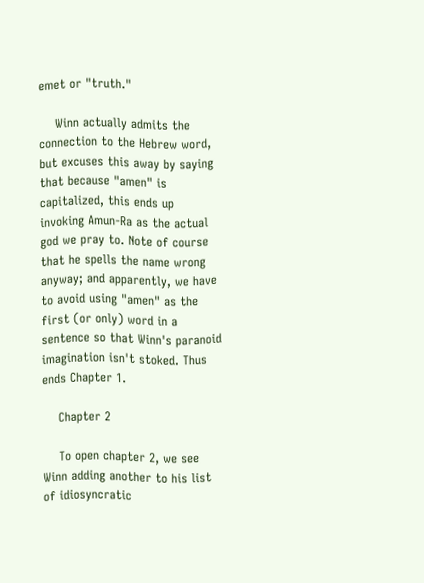emet or "truth."

    Winn actually admits the connection to the Hebrew word, but excuses this away by saying that because "amen" is capitalized, this ends up invoking Amun-Ra as the actual god we pray to. Note of course that he spells the name wrong anyway; and apparently, we have to avoid using "amen" as the first (or only) word in a sentence so that Winn's paranoid imagination isn't stoked. Thus ends Chapter 1.

    Chapter 2

    To open chapter 2, we see Winn adding another to his list of idiosyncratic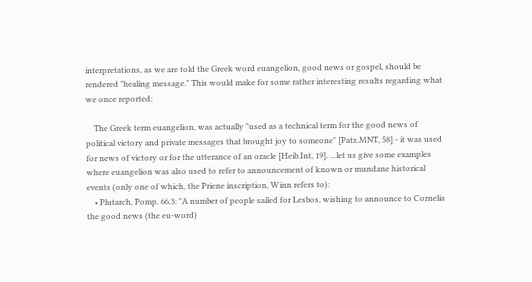interpretations, as we are told the Greek word euangelion, good news or gospel, should be rendered "healing message." This would make for some rather interesting results regarding what we once reported:

    The Greek term euangelion, was actually "used as a technical term for the good news of political victory and private messages that brought joy to someone" [Patz.MNT, 58] - it was used for news of victory or for the utterance of an oracle [Heib.Int, 19]. ...let us give some examples where euangelion was also used to refer to announcement of known or mundane historical events (only one of which, the Priene inscription, Winn refers to):
    • Plutarch, Pomp. 66.3: "A number of people sailed for Lesbos, wishing to announce to Cornelia the good news (the eu-word)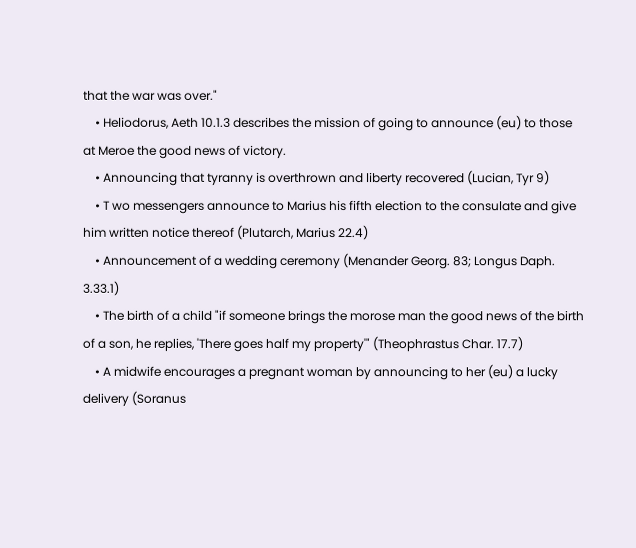that the war was over."
    • Heliodorus, Aeth 10.1.3 describes the mission of going to announce (eu) to those at Meroe the good news of victory.
    • Announcing that tyranny is overthrown and liberty recovered (Lucian, Tyr 9)
    • T wo messengers announce to Marius his fifth election to the consulate and give him written notice thereof (Plutarch, Marius 22.4)
    • Announcement of a wedding ceremony (Menander Georg. 83; Longus Daph. 3.33.1)
    • The birth of a child "if someone brings the morose man the good news of the birth of a son, he replies, 'There goes half my property'" (Theophrastus Char. 17.7)
    • A midwife encourages a pregnant woman by announcing to her (eu) a lucky delivery (Soranus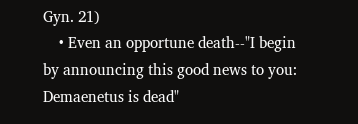Gyn. 21)
    • Even an opportune death--"I begin by announcing this good news to you: Demaenetus is dead"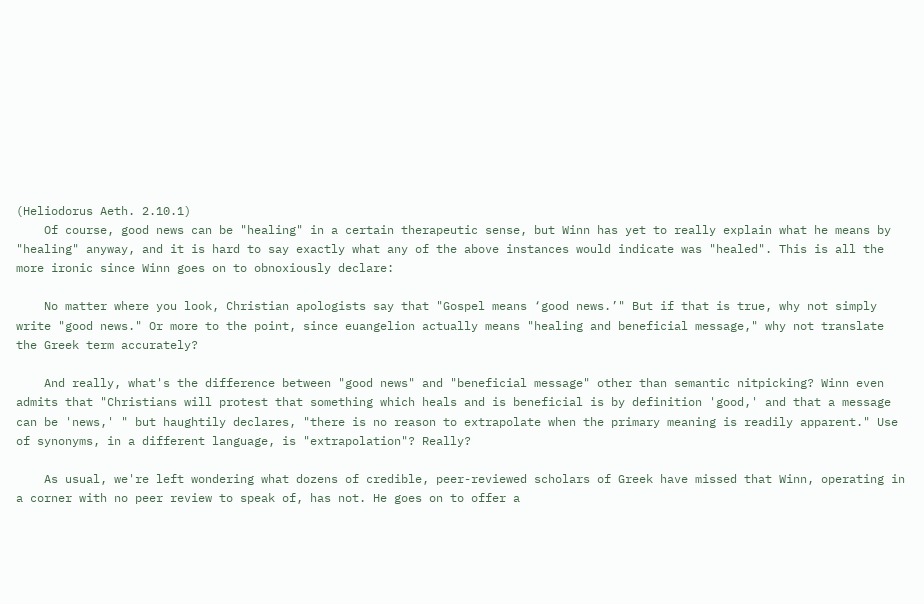(Heliodorus Aeth. 2.10.1)
    Of course, good news can be "healing" in a certain therapeutic sense, but Winn has yet to really explain what he means by "healing" anyway, and it is hard to say exactly what any of the above instances would indicate was "healed". This is all the more ironic since Winn goes on to obnoxiously declare:

    No matter where you look, Christian apologists say that "Gospel means ‘good news.’" But if that is true, why not simply write "good news." Or more to the point, since euangelion actually means "healing and beneficial message," why not translate the Greek term accurately?

    And really, what's the difference between "good news" and "beneficial message" other than semantic nitpicking? Winn even admits that "Christians will protest that something which heals and is beneficial is by definition 'good,' and that a message can be 'news,' " but haughtily declares, "there is no reason to extrapolate when the primary meaning is readily apparent." Use of synonyms, in a different language, is "extrapolation"? Really?

    As usual, we're left wondering what dozens of credible, peer-reviewed scholars of Greek have missed that Winn, operating in a corner with no peer review to speak of, has not. He goes on to offer a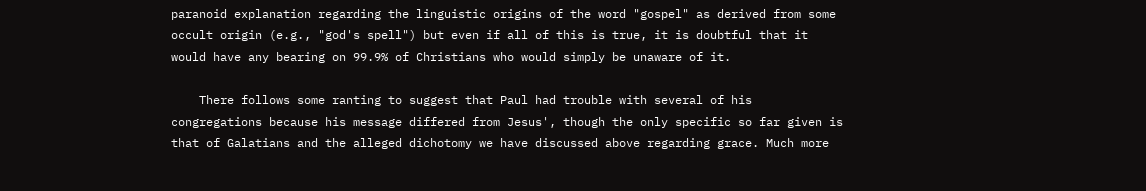paranoid explanation regarding the linguistic origins of the word "gospel" as derived from some occult origin (e.g., "god's spell") but even if all of this is true, it is doubtful that it would have any bearing on 99.9% of Christians who would simply be unaware of it.

    There follows some ranting to suggest that Paul had trouble with several of his congregations because his message differed from Jesus', though the only specific so far given is that of Galatians and the alleged dichotomy we have discussed above regarding grace. Much more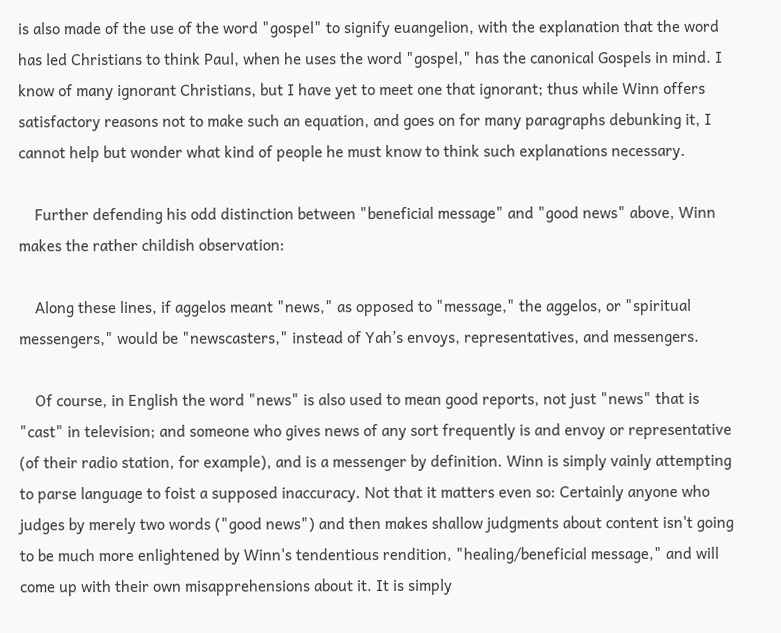is also made of the use of the word "gospel" to signify euangelion, with the explanation that the word has led Christians to think Paul, when he uses the word "gospel," has the canonical Gospels in mind. I know of many ignorant Christians, but I have yet to meet one that ignorant; thus while Winn offers satisfactory reasons not to make such an equation, and goes on for many paragraphs debunking it, I cannot help but wonder what kind of people he must know to think such explanations necessary.

    Further defending his odd distinction between "beneficial message" and "good news" above, Winn makes the rather childish observation:

    Along these lines, if aggelos meant "news," as opposed to "message," the aggelos, or "spiritual messengers," would be "newscasters," instead of Yah’s envoys, representatives, and messengers.

    Of course, in English the word "news" is also used to mean good reports, not just "news" that is "cast" in television; and someone who gives news of any sort frequently is and envoy or representative (of their radio station, for example), and is a messenger by definition. Winn is simply vainly attempting to parse language to foist a supposed inaccuracy. Not that it matters even so: Certainly anyone who judges by merely two words ("good news") and then makes shallow judgments about content isn't going to be much more enlightened by Winn's tendentious rendition, "healing/beneficial message," and will come up with their own misapprehensions about it. It is simply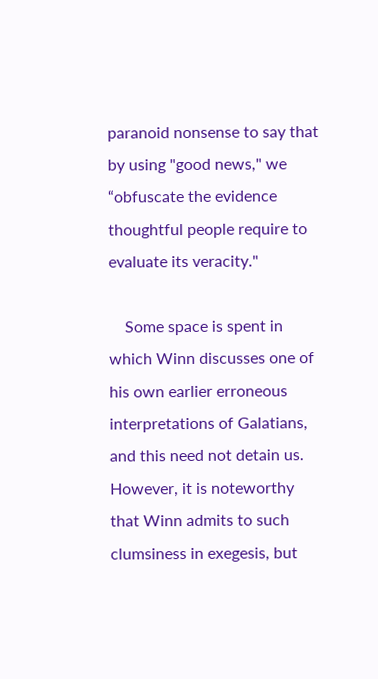paranoid nonsense to say that by using "good news," we “obfuscate the evidence thoughtful people require to evaluate its veracity."

    Some space is spent in which Winn discusses one of his own earlier erroneous interpretations of Galatians, and this need not detain us. However, it is noteworthy that Winn admits to such clumsiness in exegesis, but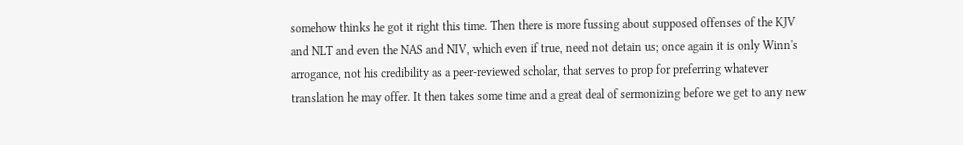somehow thinks he got it right this time. Then there is more fussing about supposed offenses of the KJV and NLT and even the NAS and NIV, which even if true, need not detain us; once again it is only Winn's arrogance, not his credibility as a peer-reviewed scholar, that serves to prop for preferring whatever translation he may offer. It then takes some time and a great deal of sermonizing before we get to any new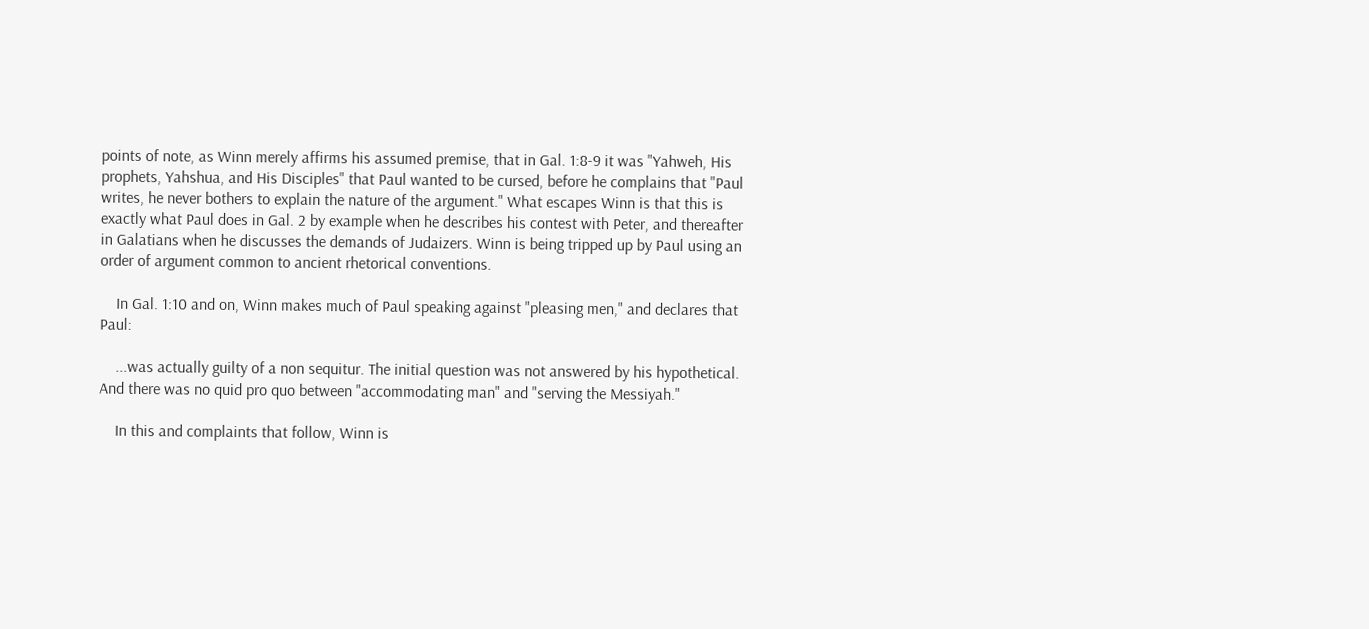points of note, as Winn merely affirms his assumed premise, that in Gal. 1:8-9 it was "Yahweh, His prophets, Yahshua, and His Disciples" that Paul wanted to be cursed, before he complains that "Paul writes, he never bothers to explain the nature of the argument." What escapes Winn is that this is exactly what Paul does in Gal. 2 by example when he describes his contest with Peter, and thereafter in Galatians when he discusses the demands of Judaizers. Winn is being tripped up by Paul using an order of argument common to ancient rhetorical conventions.

    In Gal. 1:10 and on, Winn makes much of Paul speaking against "pleasing men," and declares that Paul:

    ...was actually guilty of a non sequitur. The initial question was not answered by his hypothetical. And there was no quid pro quo between "accommodating man" and "serving the Messiyah."

    In this and complaints that follow, Winn is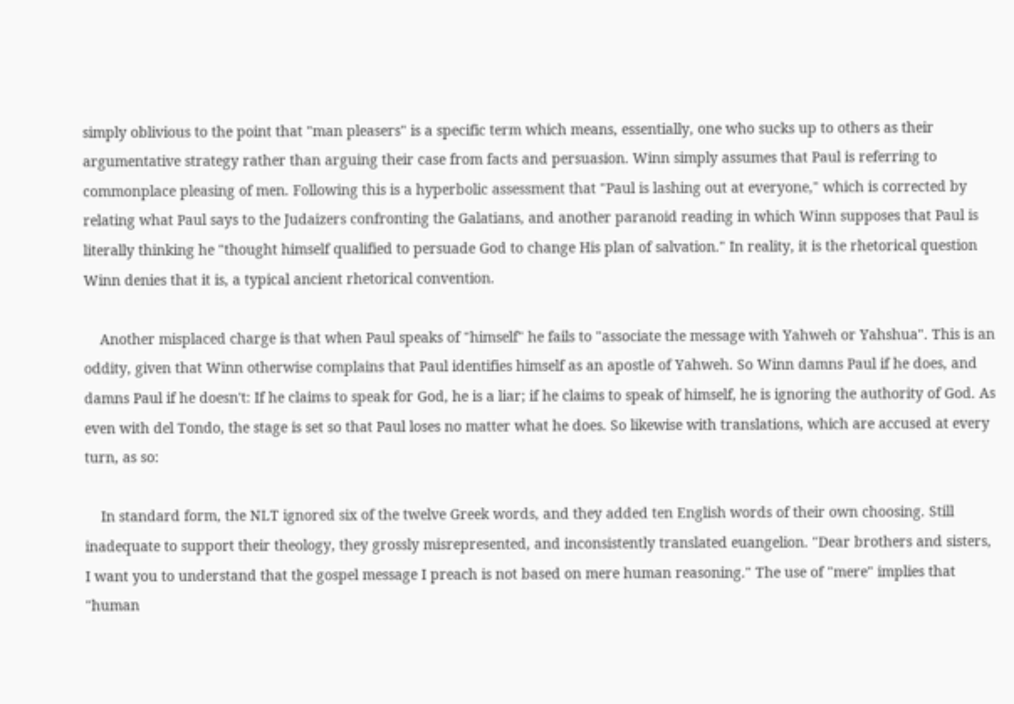simply oblivious to the point that "man pleasers" is a specific term which means, essentially, one who sucks up to others as their argumentative strategy rather than arguing their case from facts and persuasion. Winn simply assumes that Paul is referring to commonplace pleasing of men. Following this is a hyperbolic assessment that "Paul is lashing out at everyone," which is corrected by relating what Paul says to the Judaizers confronting the Galatians, and another paranoid reading in which Winn supposes that Paul is literally thinking he "thought himself qualified to persuade God to change His plan of salvation." In reality, it is the rhetorical question Winn denies that it is, a typical ancient rhetorical convention.

    Another misplaced charge is that when Paul speaks of "himself" he fails to "associate the message with Yahweh or Yahshua". This is an oddity, given that Winn otherwise complains that Paul identifies himself as an apostle of Yahweh. So Winn damns Paul if he does, and damns Paul if he doesn't: If he claims to speak for God, he is a liar; if he claims to speak of himself, he is ignoring the authority of God. As even with del Tondo, the stage is set so that Paul loses no matter what he does. So likewise with translations, which are accused at every turn, as so:

    In standard form, the NLT ignored six of the twelve Greek words, and they added ten English words of their own choosing. Still inadequate to support their theology, they grossly misrepresented, and inconsistently translated euangelion. "Dear brothers and sisters, I want you to understand that the gospel message I preach is not based on mere human reasoning." The use of "mere" implies that "human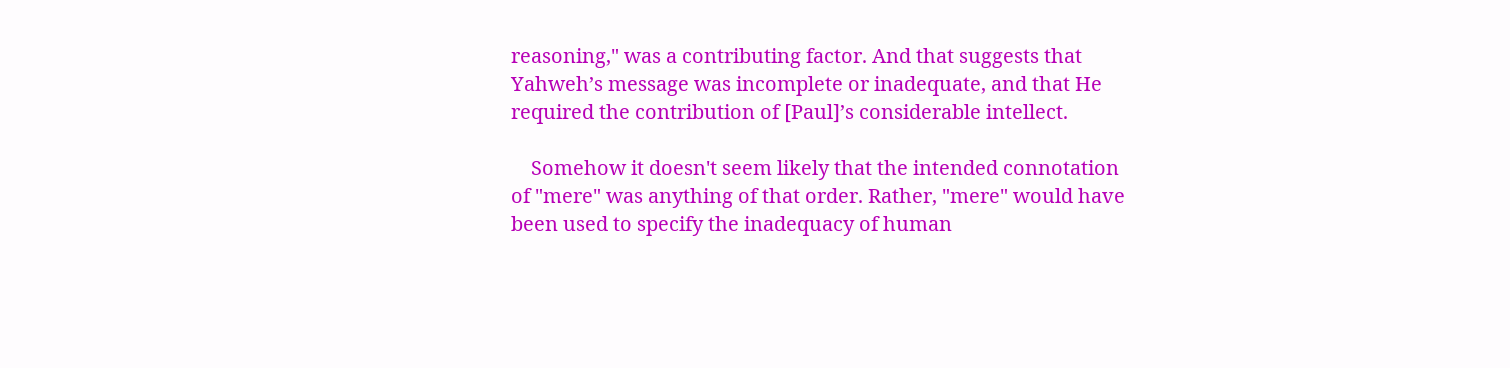reasoning," was a contributing factor. And that suggests that Yahweh’s message was incomplete or inadequate, and that He required the contribution of [Paul]’s considerable intellect.

    Somehow it doesn't seem likely that the intended connotation of "mere" was anything of that order. Rather, "mere" would have been used to specify the inadequacy of human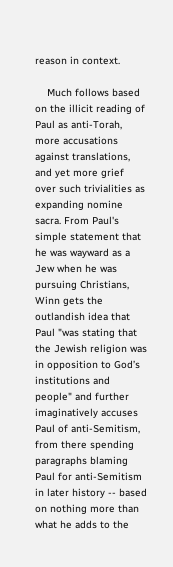reason in context.

    Much follows based on the illicit reading of Paul as anti-Torah, more accusations against translations, and yet more grief over such trivialities as expanding nomine sacra. From Paul's simple statement that he was wayward as a Jew when he was pursuing Christians, Winn gets the outlandish idea that Paul "was stating that the Jewish religion was in opposition to God’s institutions and people" and further imaginatively accuses Paul of anti-Semitism, from there spending paragraphs blaming Paul for anti-Semitism in later history -- based on nothing more than what he adds to the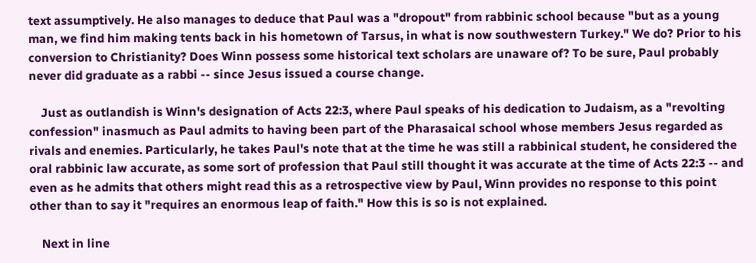text assumptively. He also manages to deduce that Paul was a "dropout" from rabbinic school because "but as a young man, we find him making tents back in his hometown of Tarsus, in what is now southwestern Turkey." We do? Prior to his conversion to Christianity? Does Winn possess some historical text scholars are unaware of? To be sure, Paul probably never did graduate as a rabbi -- since Jesus issued a course change.

    Just as outlandish is Winn's designation of Acts 22:3, where Paul speaks of his dedication to Judaism, as a "revolting confession" inasmuch as Paul admits to having been part of the Pharasaical school whose members Jesus regarded as rivals and enemies. Particularly, he takes Paul's note that at the time he was still a rabbinical student, he considered the oral rabbinic law accurate, as some sort of profession that Paul still thought it was accurate at the time of Acts 22:3 -- and even as he admits that others might read this as a retrospective view by Paul, Winn provides no response to this point other than to say it "requires an enormous leap of faith." How this is so is not explained.

    Next in line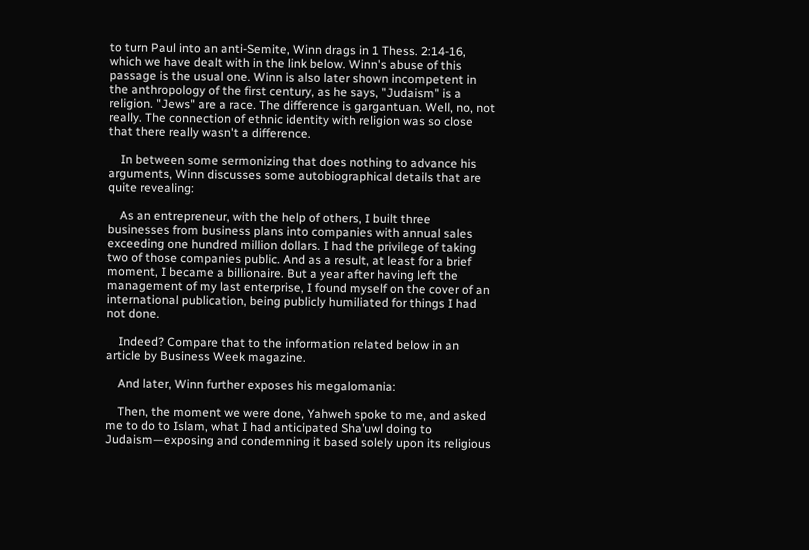to turn Paul into an anti-Semite, Winn drags in 1 Thess. 2:14-16, which we have dealt with in the link below. Winn's abuse of this passage is the usual one. Winn is also later shown incompetent in the anthropology of the first century, as he says, "Judaism" is a religion. "Jews" are a race. The difference is gargantuan. Well, no, not really. The connection of ethnic identity with religion was so close that there really wasn't a difference.

    In between some sermonizing that does nothing to advance his arguments, Winn discusses some autobiographical details that are quite revealing:

    As an entrepreneur, with the help of others, I built three businesses from business plans into companies with annual sales exceeding one hundred million dollars. I had the privilege of taking two of those companies public. And as a result, at least for a brief moment, I became a billionaire. But a year after having left the management of my last enterprise, I found myself on the cover of an international publication, being publicly humiliated for things I had not done.

    Indeed? Compare that to the information related below in an article by Business Week magazine.

    And later, Winn further exposes his megalomania:

    Then, the moment we were done, Yahweh spoke to me, and asked me to do to Islam, what I had anticipated Sha’uwl doing to Judaism—exposing and condemning it based solely upon its religious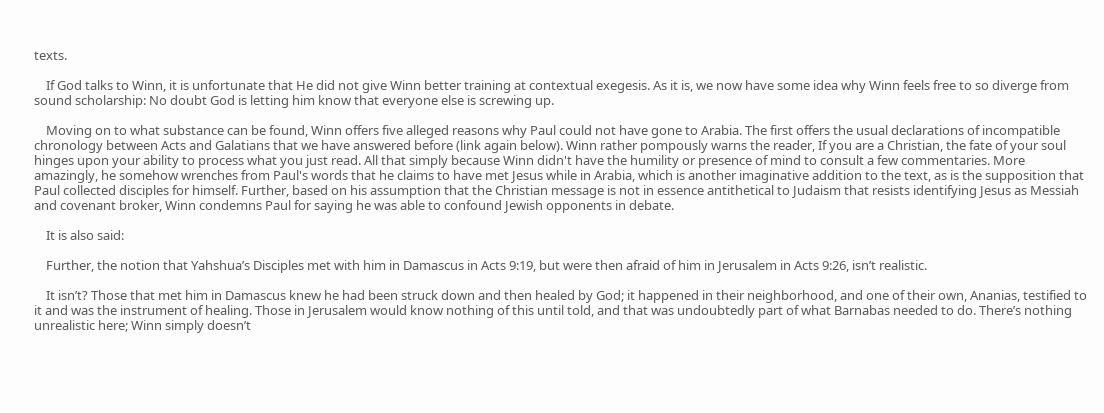texts.

    If God talks to Winn, it is unfortunate that He did not give Winn better training at contextual exegesis. As it is, we now have some idea why Winn feels free to so diverge from sound scholarship: No doubt God is letting him know that everyone else is screwing up.

    Moving on to what substance can be found, Winn offers five alleged reasons why Paul could not have gone to Arabia. The first offers the usual declarations of incompatible chronology between Acts and Galatians that we have answered before (link again below). Winn rather pompously warns the reader, If you are a Christian, the fate of your soul hinges upon your ability to process what you just read. All that simply because Winn didn't have the humility or presence of mind to consult a few commentaries. More amazingly, he somehow wrenches from Paul's words that he claims to have met Jesus while in Arabia, which is another imaginative addition to the text, as is the supposition that Paul collected disciples for himself. Further, based on his assumption that the Christian message is not in essence antithetical to Judaism that resists identifying Jesus as Messiah and covenant broker, Winn condemns Paul for saying he was able to confound Jewish opponents in debate.

    It is also said:

    Further, the notion that Yahshua’s Disciples met with him in Damascus in Acts 9:19, but were then afraid of him in Jerusalem in Acts 9:26, isn’t realistic.

    It isn’t? Those that met him in Damascus knew he had been struck down and then healed by God; it happened in their neighborhood, and one of their own, Ananias, testified to it and was the instrument of healing. Those in Jerusalem would know nothing of this until told, and that was undoubtedly part of what Barnabas needed to do. There’s nothing unrealistic here; Winn simply doesn’t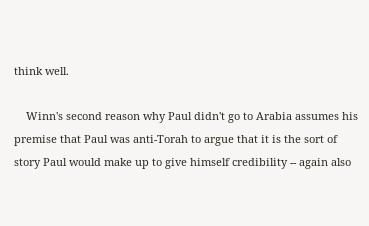think well.

    Winn's second reason why Paul didn't go to Arabia assumes his premise that Paul was anti-Torah to argue that it is the sort of story Paul would make up to give himself credibility -- again also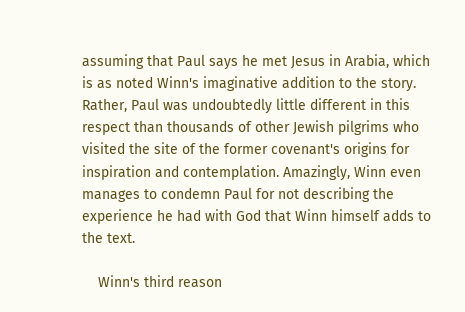assuming that Paul says he met Jesus in Arabia, which is as noted Winn's imaginative addition to the story. Rather, Paul was undoubtedly little different in this respect than thousands of other Jewish pilgrims who visited the site of the former covenant's origins for inspiration and contemplation. Amazingly, Winn even manages to condemn Paul for not describing the experience he had with God that Winn himself adds to the text.

    Winn's third reason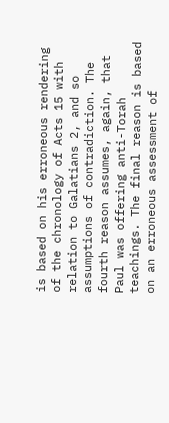is based on his erroneous rendering of the chronology of Acts 15 with relation to Galatians 2, and so assumptions of contradiction. The fourth reason assumes, again, that Paul was offering anti-Torah teachings. The final reason is based on an erroneous assessment of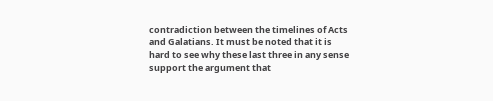contradiction between the timelines of Acts and Galatians. It must be noted that it is hard to see why these last three in any sense support the argument that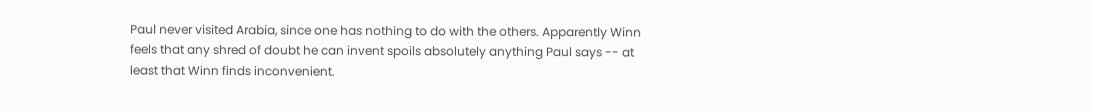Paul never visited Arabia, since one has nothing to do with the others. Apparently Winn feels that any shred of doubt he can invent spoils absolutely anything Paul says -- at least that Winn finds inconvenient.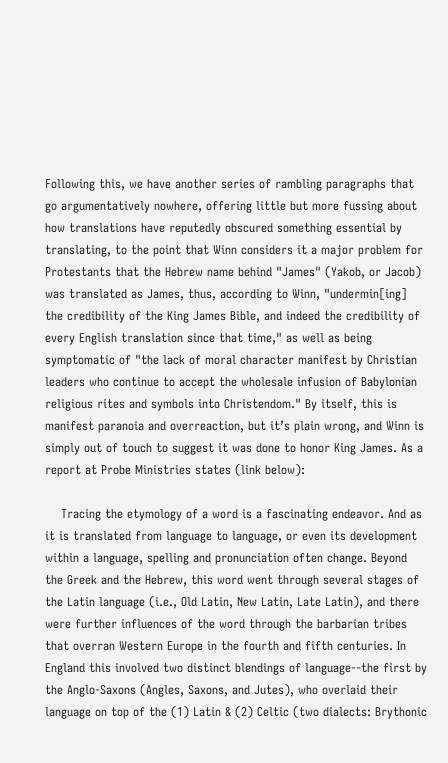Following this, we have another series of rambling paragraphs that go argumentatively nowhere, offering little but more fussing about how translations have reputedly obscured something essential by translating, to the point that Winn considers it a major problem for Protestants that the Hebrew name behind "James" (Yakob, or Jacob) was translated as James, thus, according to Winn, "undermin[ing] the credibility of the King James Bible, and indeed the credibility of every English translation since that time," as well as being symptomatic of "the lack of moral character manifest by Christian leaders who continue to accept the wholesale infusion of Babylonian religious rites and symbols into Christendom." By itself, this is manifest paranoia and overreaction, but it’s plain wrong, and Winn is simply out of touch to suggest it was done to honor King James. As a report at Probe Ministries states (link below):

    Tracing the etymology of a word is a fascinating endeavor. And as it is translated from language to language, or even its development within a language, spelling and pronunciation often change. Beyond the Greek and the Hebrew, this word went through several stages of the Latin language (i.e., Old Latin, New Latin, Late Latin), and there were further influences of the word through the barbarian tribes that overran Western Europe in the fourth and fifth centuries. In England this involved two distinct blendings of language--the first by the Anglo-Saxons (Angles, Saxons, and Jutes), who overlaid their language on top of the (1) Latin & (2) Celtic (two dialects: Brythonic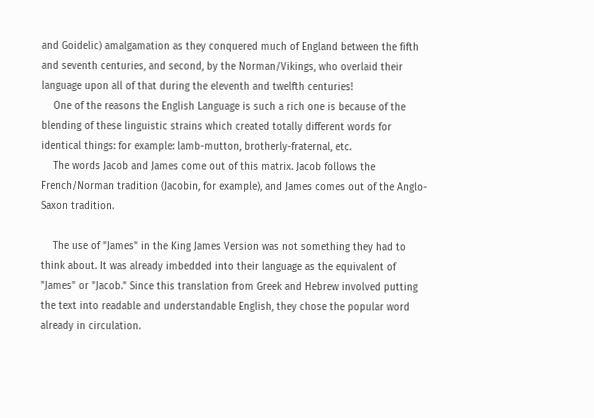and Goidelic) amalgamation as they conquered much of England between the fifth and seventh centuries, and second, by the Norman/Vikings, who overlaid their language upon all of that during the eleventh and twelfth centuries!
    One of the reasons the English Language is such a rich one is because of the blending of these linguistic strains which created totally different words for identical things: for example: lamb-mutton, brotherly-fraternal, etc.
    The words Jacob and James come out of this matrix. Jacob follows the French/Norman tradition (Jacobin, for example), and James comes out of the Anglo-Saxon tradition.

    The use of "James" in the King James Version was not something they had to think about. It was already imbedded into their language as the equivalent of "James" or "Jacob." Since this translation from Greek and Hebrew involved putting the text into readable and understandable English, they chose the popular word already in circulation.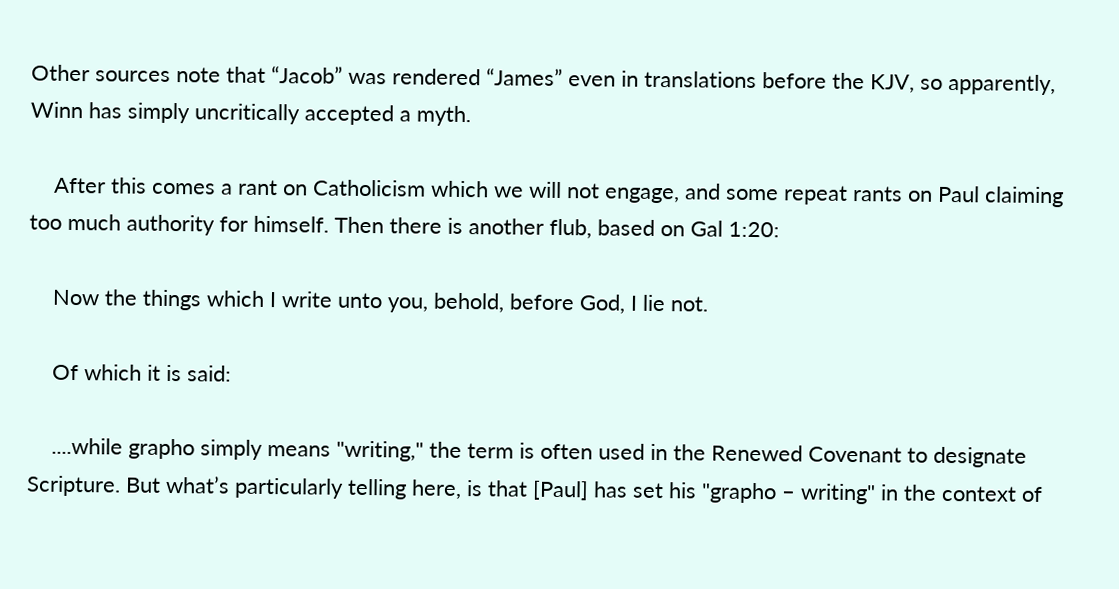Other sources note that “Jacob” was rendered “James” even in translations before the KJV, so apparently, Winn has simply uncritically accepted a myth.

    After this comes a rant on Catholicism which we will not engage, and some repeat rants on Paul claiming too much authority for himself. Then there is another flub, based on Gal 1:20:

    Now the things which I write unto you, behold, before God, I lie not.

    Of which it is said:

    ....while grapho simply means "writing," the term is often used in the Renewed Covenant to designate Scripture. But what’s particularly telling here, is that [Paul] has set his "grapho – writing" in the context of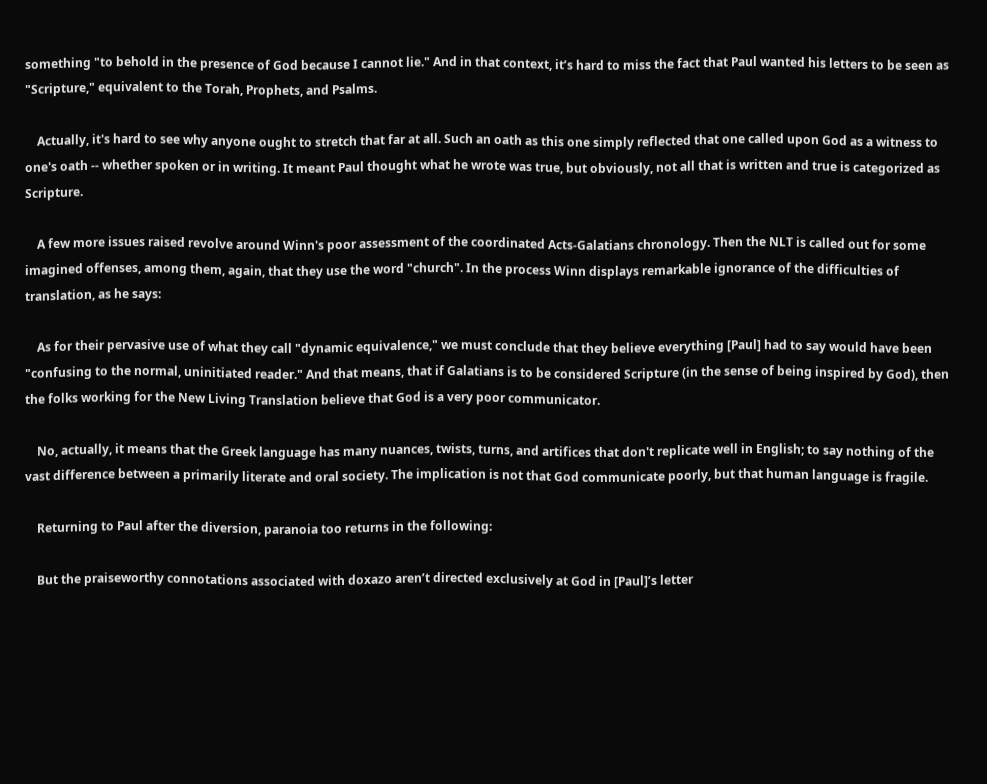something "to behold in the presence of God because I cannot lie." And in that context, it’s hard to miss the fact that Paul wanted his letters to be seen as "Scripture," equivalent to the Torah, Prophets, and Psalms.

    Actually, it's hard to see why anyone ought to stretch that far at all. Such an oath as this one simply reflected that one called upon God as a witness to one's oath -- whether spoken or in writing. It meant Paul thought what he wrote was true, but obviously, not all that is written and true is categorized as Scripture.

    A few more issues raised revolve around Winn's poor assessment of the coordinated Acts-Galatians chronology. Then the NLT is called out for some imagined offenses, among them, again, that they use the word "church". In the process Winn displays remarkable ignorance of the difficulties of translation, as he says:

    As for their pervasive use of what they call "dynamic equivalence," we must conclude that they believe everything [Paul] had to say would have been "confusing to the normal, uninitiated reader." And that means, that if Galatians is to be considered Scripture (in the sense of being inspired by God), then the folks working for the New Living Translation believe that God is a very poor communicator.

    No, actually, it means that the Greek language has many nuances, twists, turns, and artifices that don't replicate well in English; to say nothing of the vast difference between a primarily literate and oral society. The implication is not that God communicate poorly, but that human language is fragile.

    Returning to Paul after the diversion, paranoia too returns in the following:

    But the praiseworthy connotations associated with doxazo aren’t directed exclusively at God in [Paul]’s letter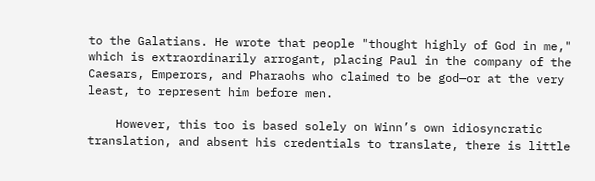to the Galatians. He wrote that people "thought highly of God in me," which is extraordinarily arrogant, placing Paul in the company of the Caesars, Emperors, and Pharaohs who claimed to be god—or at the very least, to represent him before men.

    However, this too is based solely on Winn’s own idiosyncratic translation, and absent his credentials to translate, there is little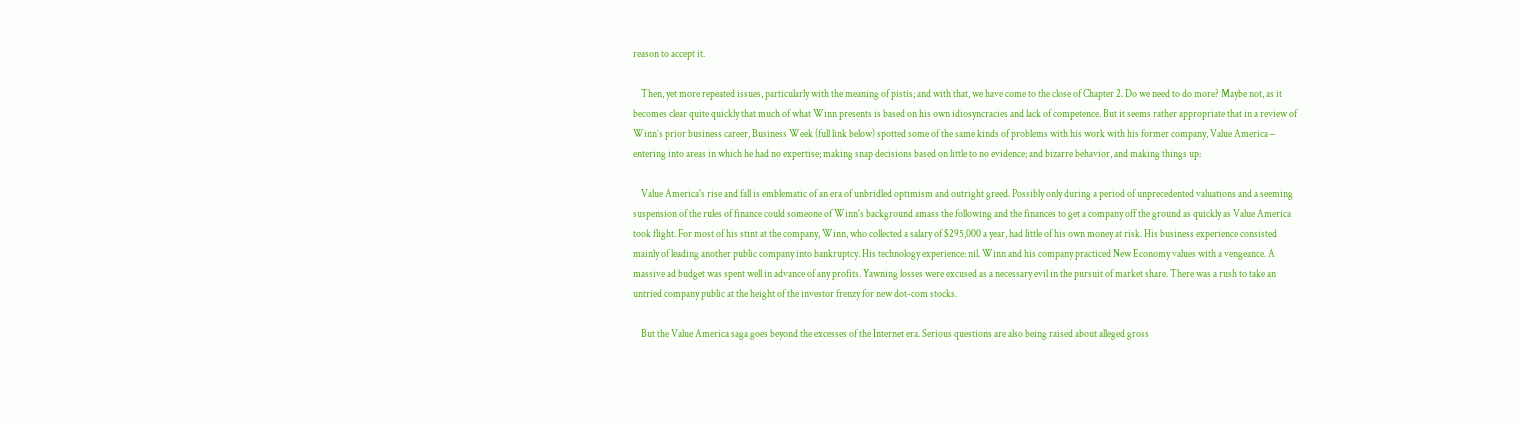reason to accept it.

    Then, yet more repeated issues, particularly with the meaning of pistis; and with that, we have come to the close of Chapter 2. Do we need to do more? Maybe not, as it becomes clear quite quickly that much of what Winn presents is based on his own idiosyncracies and lack of competence. But it seems rather appropriate that in a review of Winn’s prior business career, Business Week (full link below) spotted some of the same kinds of problems with his work with his former company, Value America – entering into areas in which he had no expertise; making snap decisions based on little to no evidence; and bizarre behavior, and making things up:

    Value America's rise and fall is emblematic of an era of unbridled optimism and outright greed. Possibly only during a period of unprecedented valuations and a seeming suspension of the rules of finance could someone of Winn's background amass the following and the finances to get a company off the ground as quickly as Value America took flight. For most of his stint at the company, Winn, who collected a salary of $295,000 a year, had little of his own money at risk. His business experience consisted mainly of leading another public company into bankruptcy. His technology experience: nil. Winn and his company practiced New Economy values with a vengeance. A massive ad budget was spent well in advance of any profits. Yawning losses were excused as a necessary evil in the pursuit of market share. There was a rush to take an untried company public at the height of the investor frenzy for new dot-com stocks.

    But the Value America saga goes beyond the excesses of the Internet era. Serious questions are also being raised about alleged gross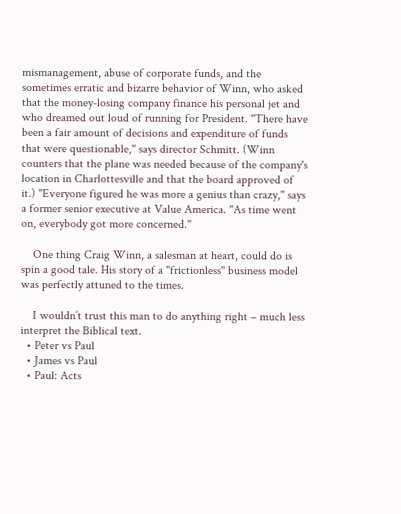mismanagement, abuse of corporate funds, and the sometimes erratic and bizarre behavior of Winn, who asked that the money-losing company finance his personal jet and who dreamed out loud of running for President. ''There have been a fair amount of decisions and expenditure of funds that were questionable,'' says director Schmitt. (Winn counters that the plane was needed because of the company's location in Charlottesville and that the board approved of it.) ''Everyone figured he was more a genius than crazy,'' says a former senior executive at Value America. ''As time went on, everybody got more concerned.''

    One thing Craig Winn, a salesman at heart, could do is spin a good tale. His story of a ''frictionless'' business model was perfectly attuned to the times.

    I wouldn’t trust this man to do anything right – much less interpret the Biblical text.
  • Peter vs Paul
  • James vs Paul
  • Paul: Acts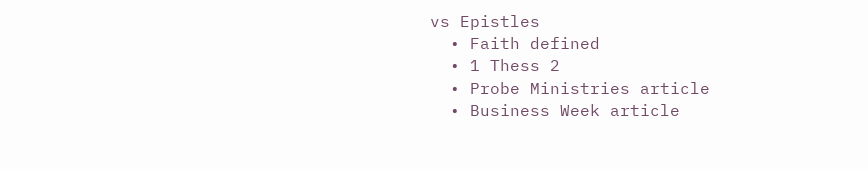vs Epistles
  • Faith defined
  • 1 Thess 2
  • Probe Ministries article
  • Business Week article